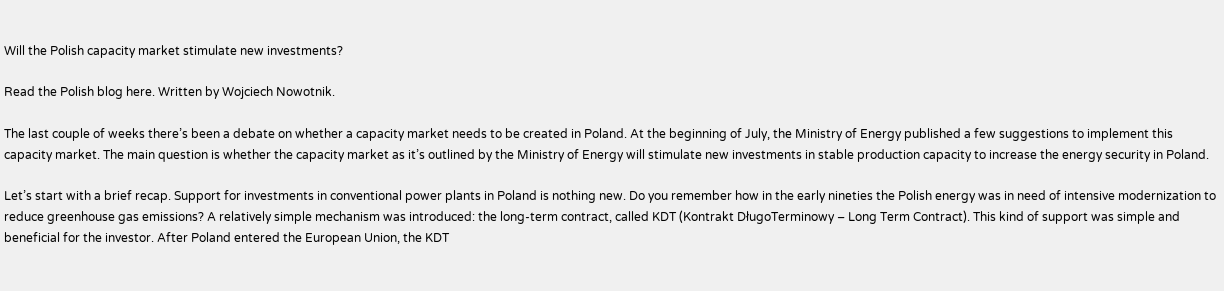Will the Polish capacity market stimulate new investments?

Read the Polish blog here. Written by Wojciech Nowotnik.

The last couple of weeks there’s been a debate on whether a capacity market needs to be created in Poland. At the beginning of July, the Ministry of Energy published a few suggestions to implement this capacity market. The main question is whether the capacity market as it’s outlined by the Ministry of Energy will stimulate new investments in stable production capacity to increase the energy security in Poland.

Let’s start with a brief recap. Support for investments in conventional power plants in Poland is nothing new. Do you remember how in the early nineties the Polish energy was in need of intensive modernization to reduce greenhouse gas emissions? A relatively simple mechanism was introduced: the long-term contract, called KDT (Kontrakt DługoTerminowy – Long Term Contract). This kind of support was simple and beneficial for the investor. After Poland entered the European Union, the KDT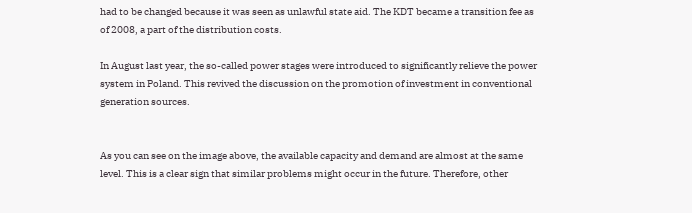had to be changed because it was seen as unlawful state aid. The KDT became a transition fee as of 2008, a part of the distribution costs.

In August last year, the so-called power stages were introduced to significantly relieve the power system in Poland. This revived the discussion on the promotion of investment in conventional generation sources.


As you can see on the image above, the available capacity and demand are almost at the same level. This is a clear sign that similar problems might occur in the future. Therefore, other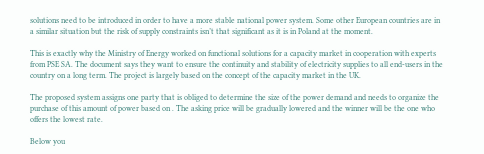solutions need to be introduced in order to have a more stable national power system. Some other European countries are in a similar situation but the risk of supply constraints isn’t that significant as it is in Poland at the moment.

This is exactly why the Ministry of Energy worked on functional solutions for a capacity market in cooperation with experts from PSE SA. The document says they want to ensure the continuity and stability of electricity supplies to all end-users in the country on a long term. The project is largely based on the concept of the capacity market in the UK.

The proposed system assigns one party that is obliged to determine the size of the power demand and needs to organize the purchase of this amount of power based on . The asking price will be gradually lowered and the winner will be the one who offers the lowest rate.

Below you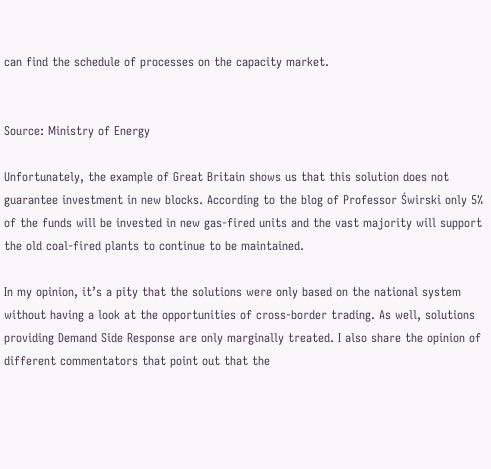can find the schedule of processes on the capacity market.


Source: Ministry of Energy

Unfortunately, the example of Great Britain shows us that this solution does not guarantee investment in new blocks. According to the blog of Professor Świrski only 5% of the funds will be invested in new gas-fired units and the vast majority will support the old coal-fired plants to continue to be maintained.

In my opinion, it’s a pity that the solutions were only based on the national system without having a look at the opportunities of cross-border trading. As well, solutions providing Demand Side Response are only marginally treated. I also share the opinion of different commentators that point out that the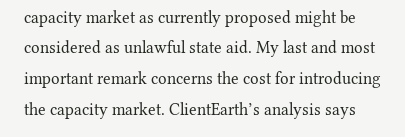capacity market as currently proposed might be considered as unlawful state aid. My last and most important remark concerns the cost for introducing the capacity market. ClientEarth’s analysis says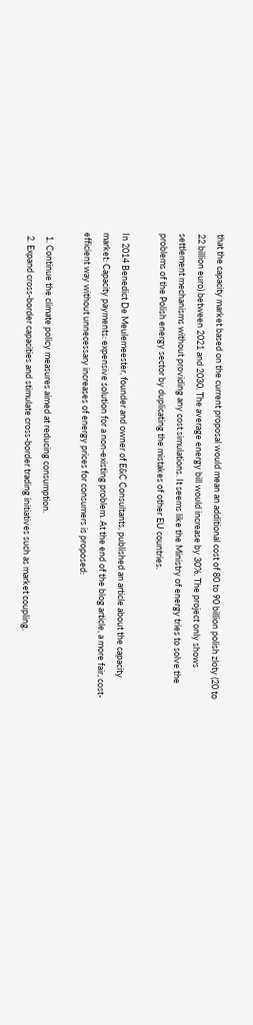that the capacity market based on the current proposal would mean an additional cost of 80 to 90 billion polish zloty (20 to 22 billion euro) between 2021 and 2030. The average energy bill would increase by 30%. The project only shows settlement mechanisms without providing any cost simulations. It seems like the Ministry of energy tries to solve the problems of the Polish energy sector by duplicating the mistakes of other EU countries.

In 2014 Benedict De Meulemeester, founder and owner of E&C Consultants, published an article about the capacity market: Capacity payments: expensive solution for a non-existing problem. At the end of the blog article, a more fair, cost-efficient way without unnecessary increases of energy prices for consumers is proposed:

  1. Continue the climate policy measures aimed at reducing consumption.
  2. Expand cross-border capacities and stimulate cross-border trading initiatives such as market coupling.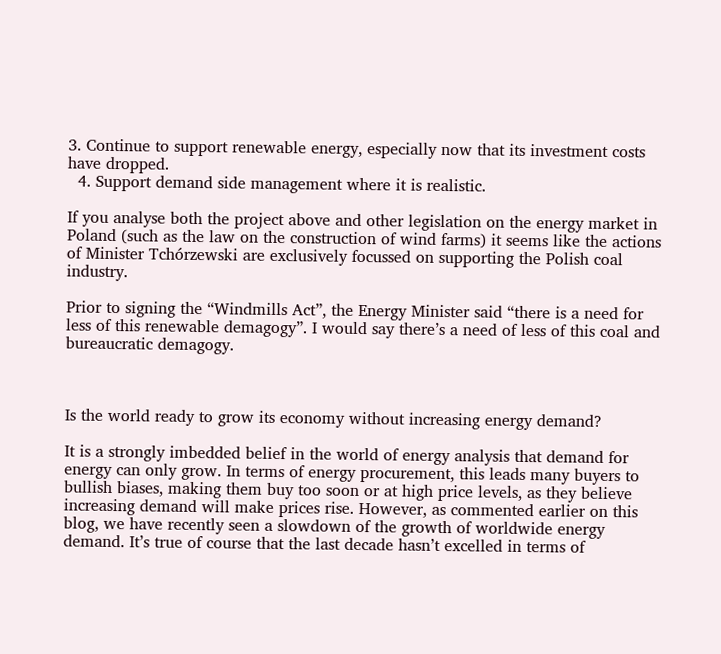3. Continue to support renewable energy, especially now that its investment costs have dropped.
  4. Support demand side management where it is realistic.

If you analyse both the project above and other legislation on the energy market in Poland (such as the law on the construction of wind farms) it seems like the actions of Minister Tchórzewski are exclusively focussed on supporting the Polish coal industry.

Prior to signing the “Windmills Act”, the Energy Minister said “there is a need for less of this renewable demagogy”. I would say there’s a need of less of this coal and bureaucratic demagogy.



Is the world ready to grow its economy without increasing energy demand?

It is a strongly imbedded belief in the world of energy analysis that demand for energy can only grow. In terms of energy procurement, this leads many buyers to bullish biases, making them buy too soon or at high price levels, as they believe increasing demand will make prices rise. However, as commented earlier on this blog, we have recently seen a slowdown of the growth of worldwide energy demand. It’s true of course that the last decade hasn’t excelled in terms of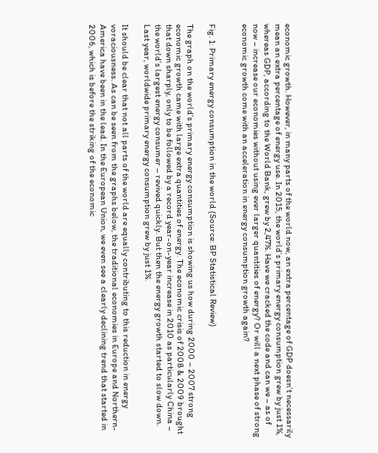economic growth. However, in many parts of the world now, an extra percentage of GDP doesn’t necessarily mean an extra percentage of energy use. In 2015, the world’s primary energy consumption grew by just 1%, whereas GDP, according to the World Bank, grew by 2,47%. Have we cracked the code and can we – as of now – increase our economies without using ever larger quantities of energy? Or will a next phase of strong economic growth come with an acceleration in energy consumption growth again?


Fig. 1: Primary energy consumption in the world (Source: BP Statistical Review)

The graph on the world’s primary energy consumption is showing us how during 2000 – 2007 strong economic growth came with large extra quantities of energy. The economic crisis of 2008 & 2009 brought that down sharply, only to be followed by a record year-on-year increase in 2010 as particularly China – the world’s largest energy consumer – revived quickly. But then the energy growth started to slow down. Last year, worldwide primary energy consumption grew by just 1%.

It should be clear that not all parts of the world are equally contributing to this reduction in energy voraciousness. As can be seen from the graphs below, the traditional economies in Europe and Northern-America have been in the lead. In the European Union, we even see a clearly declining trend that started in 2006, which is before the striking of the economic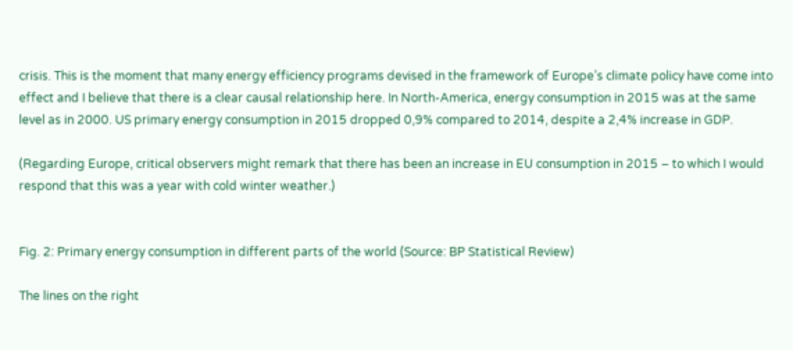crisis. This is the moment that many energy efficiency programs devised in the framework of Europe’s climate policy have come into effect and I believe that there is a clear causal relationship here. In North-America, energy consumption in 2015 was at the same level as in 2000. US primary energy consumption in 2015 dropped 0,9% compared to 2014, despite a 2,4% increase in GDP.

(Regarding Europe, critical observers might remark that there has been an increase in EU consumption in 2015 – to which I would respond that this was a year with cold winter weather.)


Fig. 2: Primary energy consumption in different parts of the world (Source: BP Statistical Review)

The lines on the right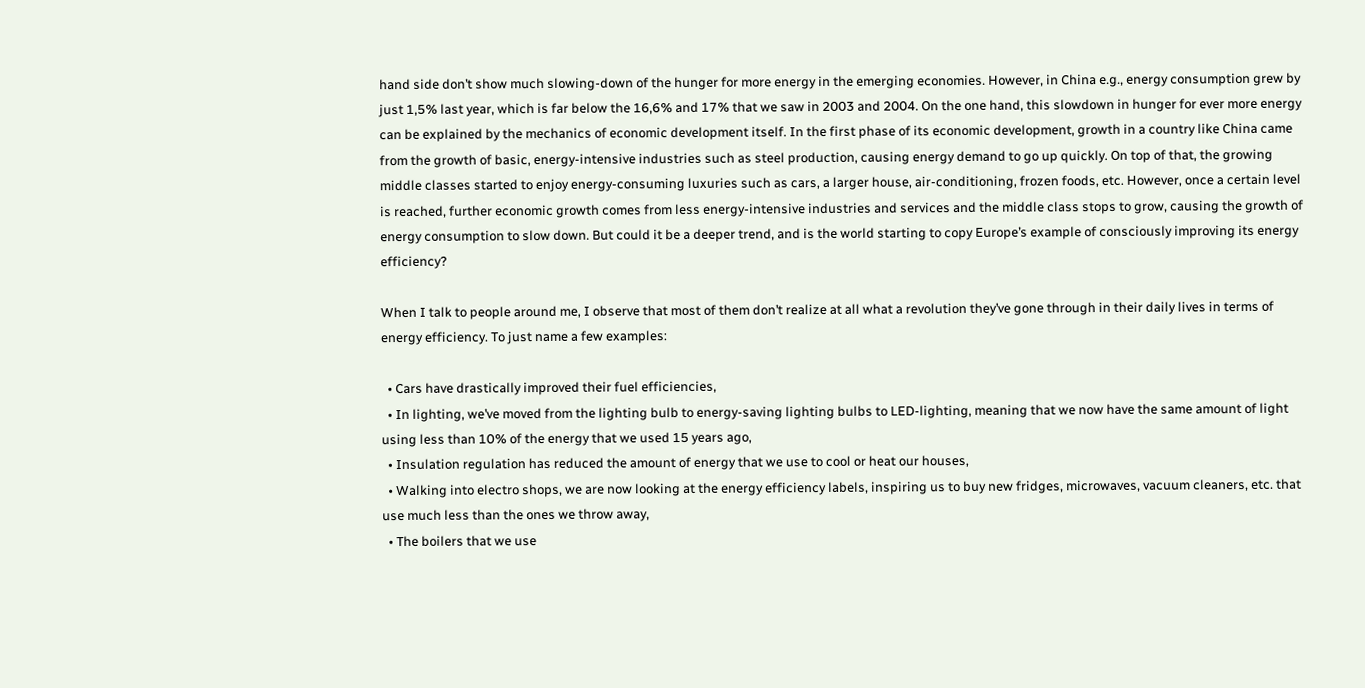hand side don’t show much slowing-down of the hunger for more energy in the emerging economies. However, in China e.g., energy consumption grew by just 1,5% last year, which is far below the 16,6% and 17% that we saw in 2003 and 2004. On the one hand, this slowdown in hunger for ever more energy can be explained by the mechanics of economic development itself. In the first phase of its economic development, growth in a country like China came from the growth of basic, energy-intensive industries such as steel production, causing energy demand to go up quickly. On top of that, the growing middle classes started to enjoy energy-consuming luxuries such as cars, a larger house, air-conditioning, frozen foods, etc. However, once a certain level is reached, further economic growth comes from less energy-intensive industries and services and the middle class stops to grow, causing the growth of energy consumption to slow down. But could it be a deeper trend, and is the world starting to copy Europe’s example of consciously improving its energy efficiency?

When I talk to people around me, I observe that most of them don’t realize at all what a revolution they’ve gone through in their daily lives in terms of energy efficiency. To just name a few examples:

  • Cars have drastically improved their fuel efficiencies,
  • In lighting, we’ve moved from the lighting bulb to energy-saving lighting bulbs to LED-lighting, meaning that we now have the same amount of light using less than 10% of the energy that we used 15 years ago,
  • Insulation regulation has reduced the amount of energy that we use to cool or heat our houses,
  • Walking into electro shops, we are now looking at the energy efficiency labels, inspiring us to buy new fridges, microwaves, vacuum cleaners, etc. that use much less than the ones we throw away,
  • The boilers that we use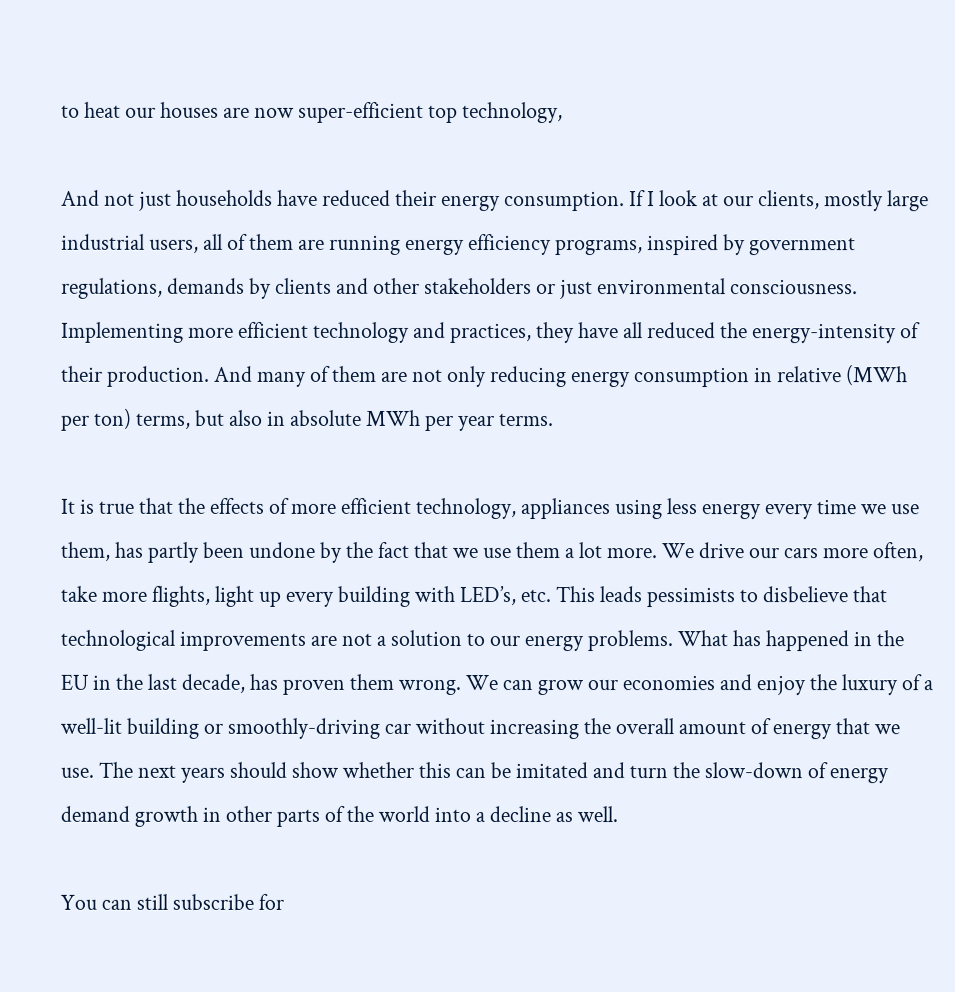to heat our houses are now super-efficient top technology,

And not just households have reduced their energy consumption. If I look at our clients, mostly large industrial users, all of them are running energy efficiency programs, inspired by government regulations, demands by clients and other stakeholders or just environmental consciousness. Implementing more efficient technology and practices, they have all reduced the energy-intensity of their production. And many of them are not only reducing energy consumption in relative (MWh per ton) terms, but also in absolute MWh per year terms.

It is true that the effects of more efficient technology, appliances using less energy every time we use them, has partly been undone by the fact that we use them a lot more. We drive our cars more often, take more flights, light up every building with LED’s, etc. This leads pessimists to disbelieve that technological improvements are not a solution to our energy problems. What has happened in the EU in the last decade, has proven them wrong. We can grow our economies and enjoy the luxury of a well-lit building or smoothly-driving car without increasing the overall amount of energy that we use. The next years should show whether this can be imitated and turn the slow-down of energy demand growth in other parts of the world into a decline as well.

You can still subscribe for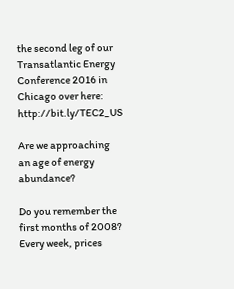the second leg of our Transatlantic Energy Conference 2016 in Chicago over here: http://bit.ly/TEC2_US

Are we approaching an age of energy abundance?

Do you remember the first months of 2008? Every week, prices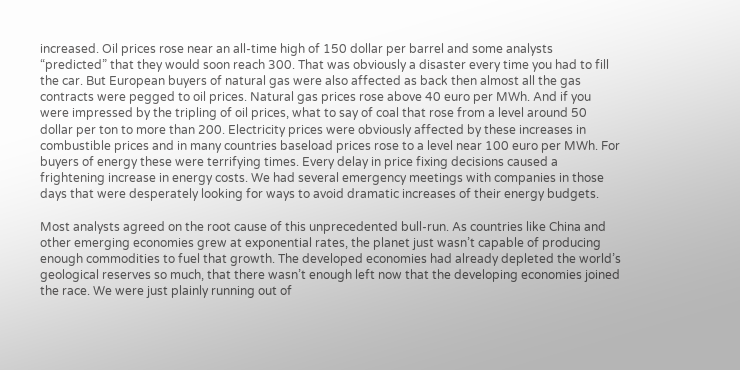increased. Oil prices rose near an all-time high of 150 dollar per barrel and some analysts “predicted” that they would soon reach 300. That was obviously a disaster every time you had to fill the car. But European buyers of natural gas were also affected as back then almost all the gas contracts were pegged to oil prices. Natural gas prices rose above 40 euro per MWh. And if you were impressed by the tripling of oil prices, what to say of coal that rose from a level around 50 dollar per ton to more than 200. Electricity prices were obviously affected by these increases in combustible prices and in many countries baseload prices rose to a level near 100 euro per MWh. For buyers of energy these were terrifying times. Every delay in price fixing decisions caused a frightening increase in energy costs. We had several emergency meetings with companies in those days that were desperately looking for ways to avoid dramatic increases of their energy budgets.

Most analysts agreed on the root cause of this unprecedented bull-run. As countries like China and other emerging economies grew at exponential rates, the planet just wasn’t capable of producing enough commodities to fuel that growth. The developed economies had already depleted the world’s geological reserves so much, that there wasn’t enough left now that the developing economies joined the race. We were just plainly running out of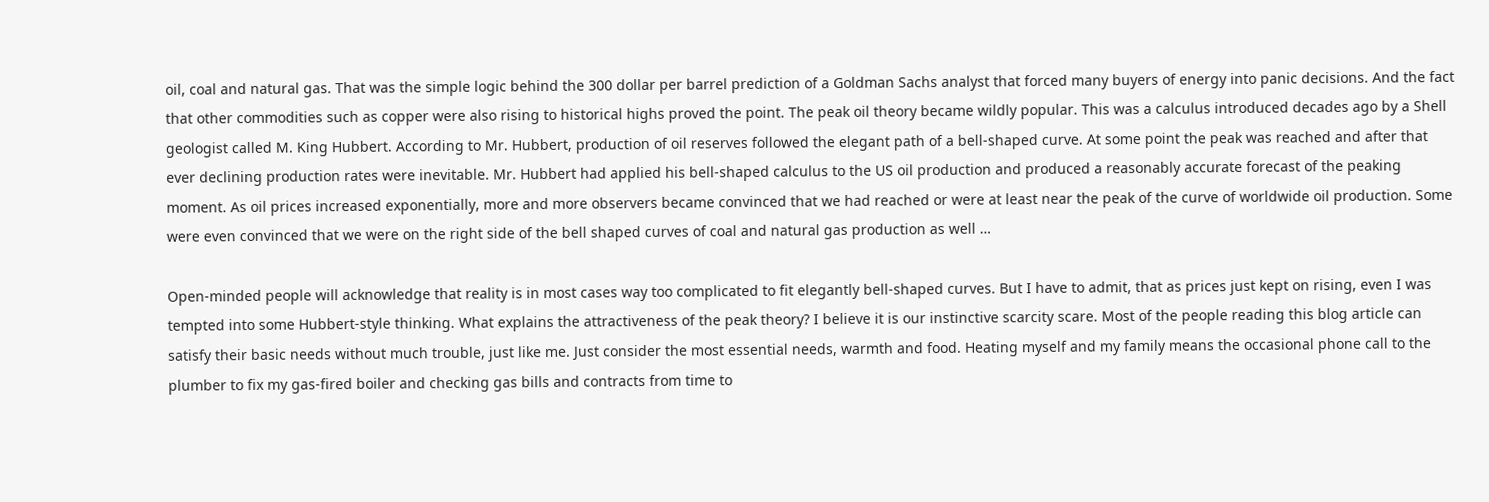oil, coal and natural gas. That was the simple logic behind the 300 dollar per barrel prediction of a Goldman Sachs analyst that forced many buyers of energy into panic decisions. And the fact that other commodities such as copper were also rising to historical highs proved the point. The peak oil theory became wildly popular. This was a calculus introduced decades ago by a Shell geologist called M. King Hubbert. According to Mr. Hubbert, production of oil reserves followed the elegant path of a bell-shaped curve. At some point the peak was reached and after that ever declining production rates were inevitable. Mr. Hubbert had applied his bell-shaped calculus to the US oil production and produced a reasonably accurate forecast of the peaking moment. As oil prices increased exponentially, more and more observers became convinced that we had reached or were at least near the peak of the curve of worldwide oil production. Some were even convinced that we were on the right side of the bell shaped curves of coal and natural gas production as well …

Open-minded people will acknowledge that reality is in most cases way too complicated to fit elegantly bell-shaped curves. But I have to admit, that as prices just kept on rising, even I was tempted into some Hubbert-style thinking. What explains the attractiveness of the peak theory? I believe it is our instinctive scarcity scare. Most of the people reading this blog article can satisfy their basic needs without much trouble, just like me. Just consider the most essential needs, warmth and food. Heating myself and my family means the occasional phone call to the plumber to fix my gas-fired boiler and checking gas bills and contracts from time to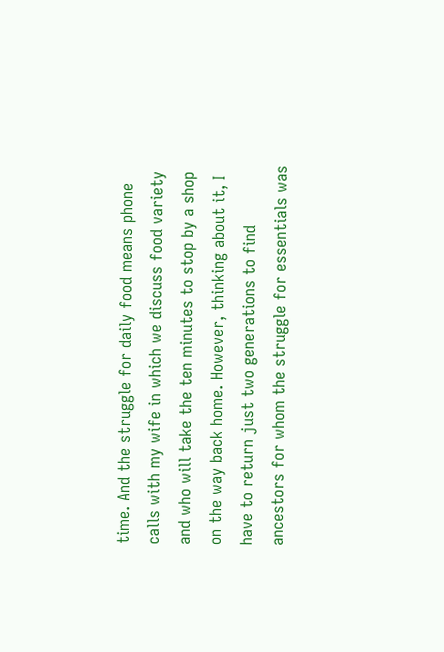time. And the struggle for daily food means phone calls with my wife in which we discuss food variety and who will take the ten minutes to stop by a shop on the way back home. However, thinking about it, I have to return just two generations to find ancestors for whom the struggle for essentials was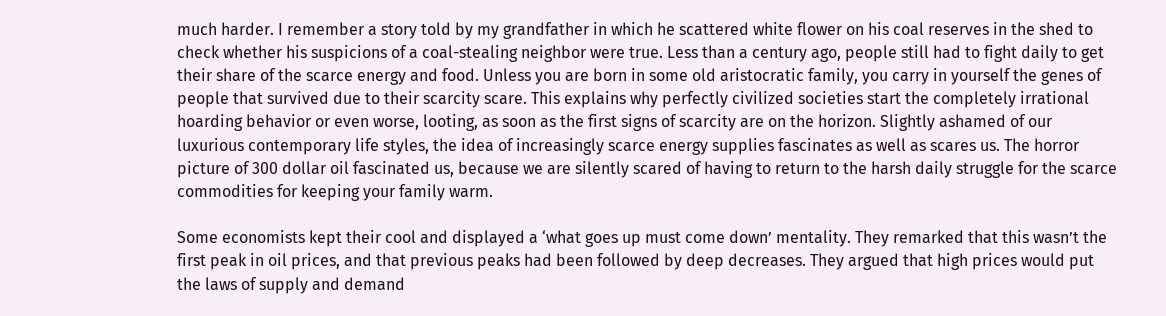much harder. I remember a story told by my grandfather in which he scattered white flower on his coal reserves in the shed to check whether his suspicions of a coal-stealing neighbor were true. Less than a century ago, people still had to fight daily to get their share of the scarce energy and food. Unless you are born in some old aristocratic family, you carry in yourself the genes of people that survived due to their scarcity scare. This explains why perfectly civilized societies start the completely irrational hoarding behavior or even worse, looting, as soon as the first signs of scarcity are on the horizon. Slightly ashamed of our luxurious contemporary life styles, the idea of increasingly scarce energy supplies fascinates as well as scares us. The horror picture of 300 dollar oil fascinated us, because we are silently scared of having to return to the harsh daily struggle for the scarce commodities for keeping your family warm.

Some economists kept their cool and displayed a ‘what goes up must come down’ mentality. They remarked that this wasn’t the first peak in oil prices, and that previous peaks had been followed by deep decreases. They argued that high prices would put the laws of supply and demand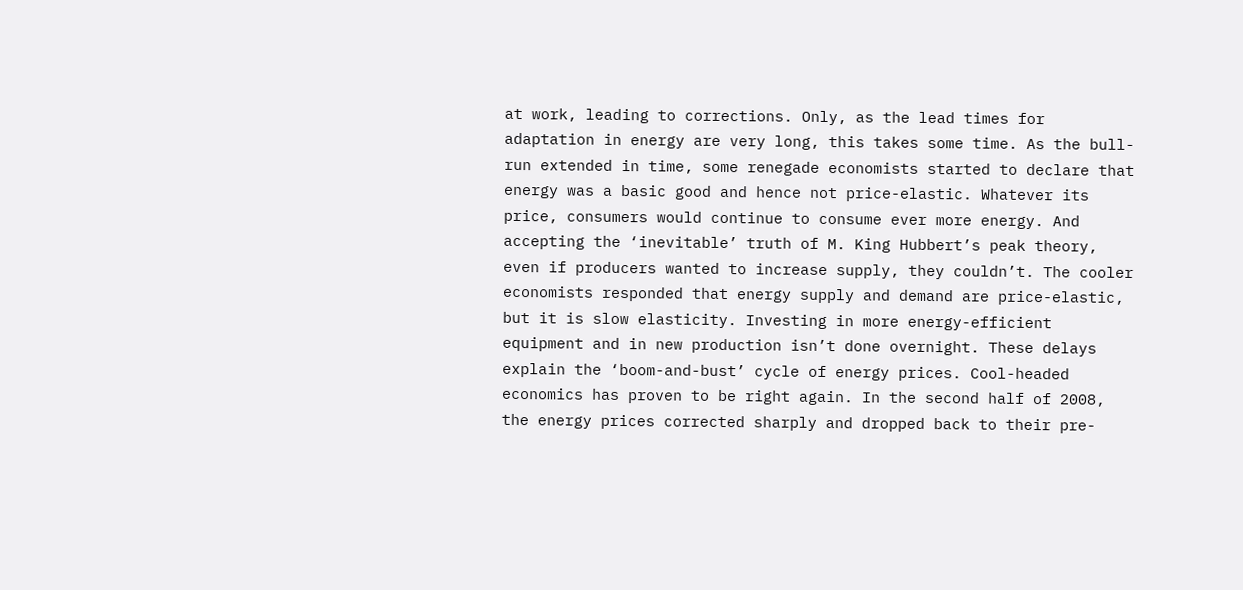at work, leading to corrections. Only, as the lead times for adaptation in energy are very long, this takes some time. As the bull-run extended in time, some renegade economists started to declare that energy was a basic good and hence not price-elastic. Whatever its price, consumers would continue to consume ever more energy. And accepting the ‘inevitable’ truth of M. King Hubbert’s peak theory, even if producers wanted to increase supply, they couldn’t. The cooler economists responded that energy supply and demand are price-elastic, but it is slow elasticity. Investing in more energy-efficient equipment and in new production isn’t done overnight. These delays explain the ‘boom-and-bust’ cycle of energy prices. Cool-headed economics has proven to be right again. In the second half of 2008, the energy prices corrected sharply and dropped back to their pre-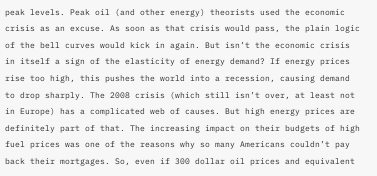peak levels. Peak oil (and other energy) theorists used the economic crisis as an excuse. As soon as that crisis would pass, the plain logic of the bell curves would kick in again. But isn’t the economic crisis in itself a sign of the elasticity of energy demand? If energy prices rise too high, this pushes the world into a recession, causing demand to drop sharply. The 2008 crisis (which still isn’t over, at least not in Europe) has a complicated web of causes. But high energy prices are definitely part of that. The increasing impact on their budgets of high fuel prices was one of the reasons why so many Americans couldn’t pay back their mortgages. So, even if 300 dollar oil prices and equivalent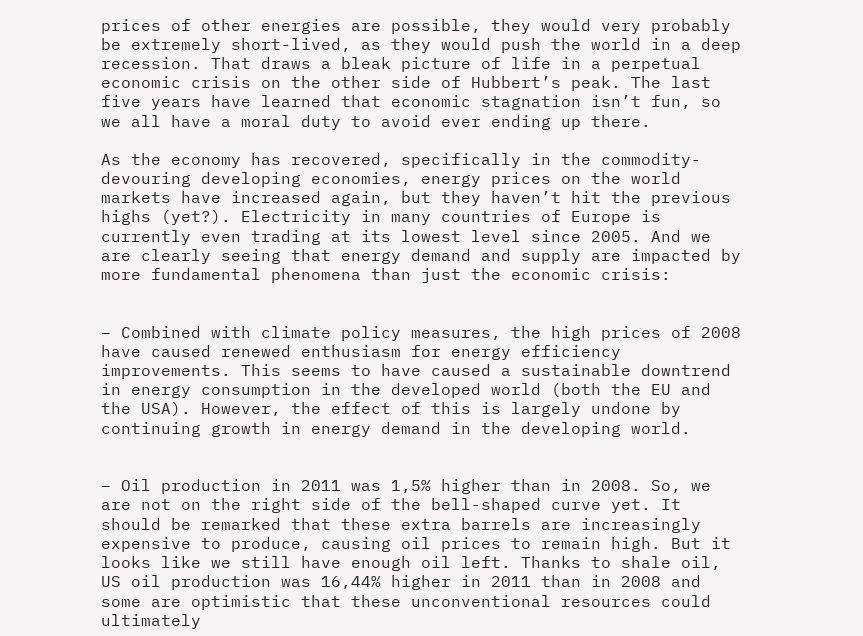prices of other energies are possible, they would very probably be extremely short-lived, as they would push the world in a deep recession. That draws a bleak picture of life in a perpetual economic crisis on the other side of Hubbert’s peak. The last five years have learned that economic stagnation isn’t fun, so we all have a moral duty to avoid ever ending up there.

As the economy has recovered, specifically in the commodity-devouring developing economies, energy prices on the world markets have increased again, but they haven’t hit the previous highs (yet?). Electricity in many countries of Europe is currently even trading at its lowest level since 2005. And we are clearly seeing that energy demand and supply are impacted by more fundamental phenomena than just the economic crisis:


– Combined with climate policy measures, the high prices of 2008 have caused renewed enthusiasm for energy efficiency improvements. This seems to have caused a sustainable downtrend in energy consumption in the developed world (both the EU and the USA). However, the effect of this is largely undone by continuing growth in energy demand in the developing world.


– Oil production in 2011 was 1,5% higher than in 2008. So, we are not on the right side of the bell-shaped curve yet. It should be remarked that these extra barrels are increasingly expensive to produce, causing oil prices to remain high. But it looks like we still have enough oil left. Thanks to shale oil, US oil production was 16,44% higher in 2011 than in 2008 and some are optimistic that these unconventional resources could ultimately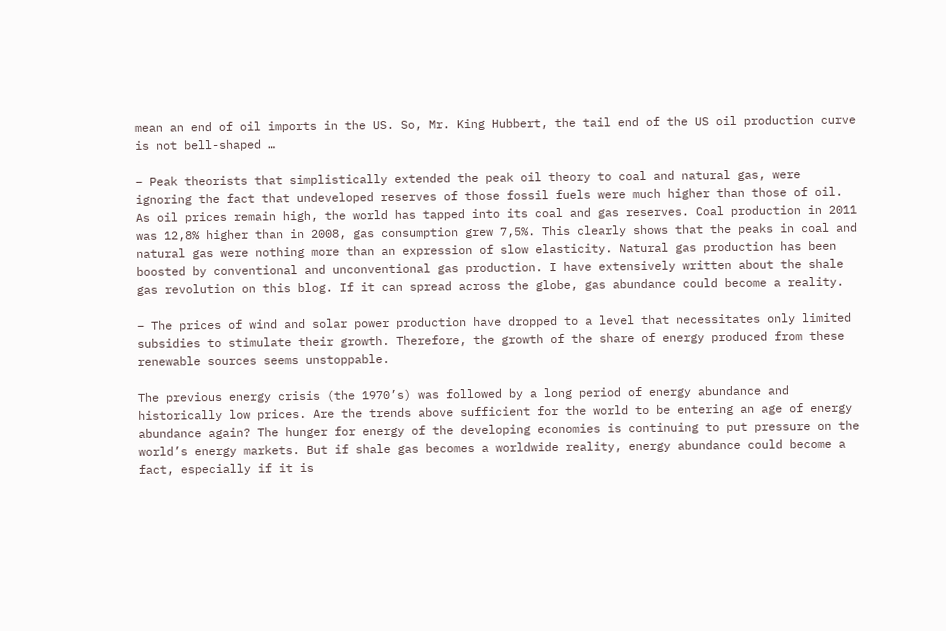mean an end of oil imports in the US. So, Mr. King Hubbert, the tail end of the US oil production curve is not bell-shaped …

– Peak theorists that simplistically extended the peak oil theory to coal and natural gas, were ignoring the fact that undeveloped reserves of those fossil fuels were much higher than those of oil. As oil prices remain high, the world has tapped into its coal and gas reserves. Coal production in 2011 was 12,8% higher than in 2008, gas consumption grew 7,5%. This clearly shows that the peaks in coal and natural gas were nothing more than an expression of slow elasticity. Natural gas production has been boosted by conventional and unconventional gas production. I have extensively written about the shale gas revolution on this blog. If it can spread across the globe, gas abundance could become a reality.

– The prices of wind and solar power production have dropped to a level that necessitates only limited subsidies to stimulate their growth. Therefore, the growth of the share of energy produced from these renewable sources seems unstoppable.

The previous energy crisis (the 1970’s) was followed by a long period of energy abundance and historically low prices. Are the trends above sufficient for the world to be entering an age of energy abundance again? The hunger for energy of the developing economies is continuing to put pressure on the world’s energy markets. But if shale gas becomes a worldwide reality, energy abundance could become a fact, especially if it is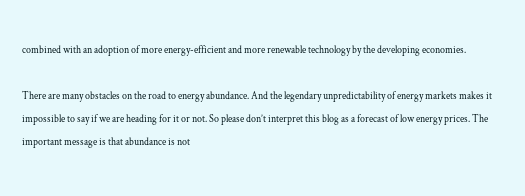combined with an adoption of more energy-efficient and more renewable technology by the developing economies.

There are many obstacles on the road to energy abundance. And the legendary unpredictability of energy markets makes it impossible to say if we are heading for it or not. So please don’t interpret this blog as a forecast of low energy prices. The important message is that abundance is not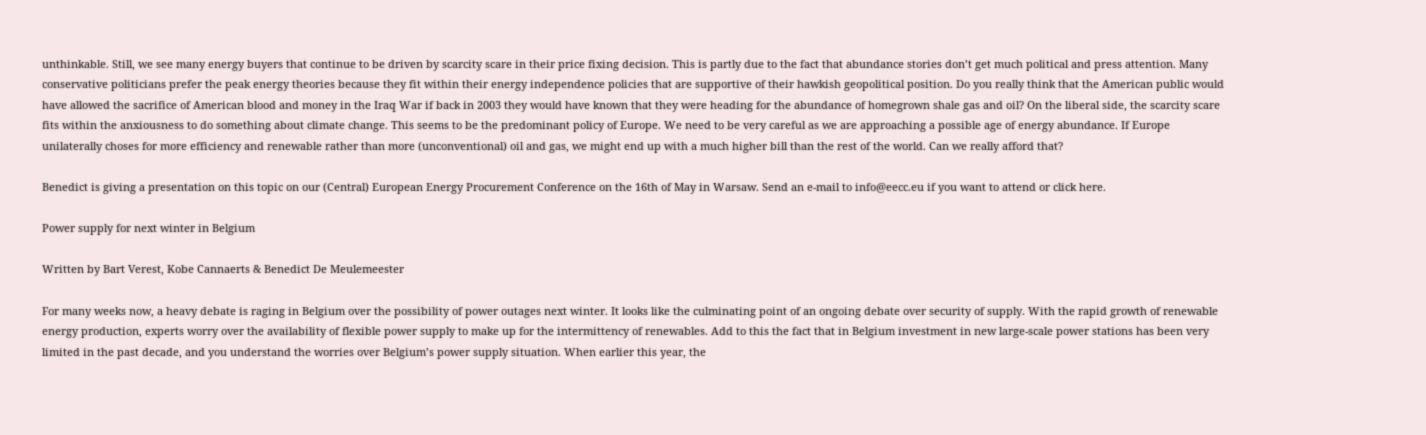unthinkable. Still, we see many energy buyers that continue to be driven by scarcity scare in their price fixing decision. This is partly due to the fact that abundance stories don’t get much political and press attention. Many conservative politicians prefer the peak energy theories because they fit within their energy independence policies that are supportive of their hawkish geopolitical position. Do you really think that the American public would have allowed the sacrifice of American blood and money in the Iraq War if back in 2003 they would have known that they were heading for the abundance of homegrown shale gas and oil? On the liberal side, the scarcity scare fits within the anxiousness to do something about climate change. This seems to be the predominant policy of Europe. We need to be very careful as we are approaching a possible age of energy abundance. If Europe unilaterally choses for more efficiency and renewable rather than more (unconventional) oil and gas, we might end up with a much higher bill than the rest of the world. Can we really afford that?

Benedict is giving a presentation on this topic on our (Central) European Energy Procurement Conference on the 16th of May in Warsaw. Send an e-mail to info@eecc.eu if you want to attend or click here.

Power supply for next winter in Belgium

Written by Bart Verest, Kobe Cannaerts & Benedict De Meulemeester

For many weeks now, a heavy debate is raging in Belgium over the possibility of power outages next winter. It looks like the culminating point of an ongoing debate over security of supply. With the rapid growth of renewable energy production, experts worry over the availability of flexible power supply to make up for the intermittency of renewables. Add to this the fact that in Belgium investment in new large-scale power stations has been very limited in the past decade, and you understand the worries over Belgium’s power supply situation. When earlier this year, the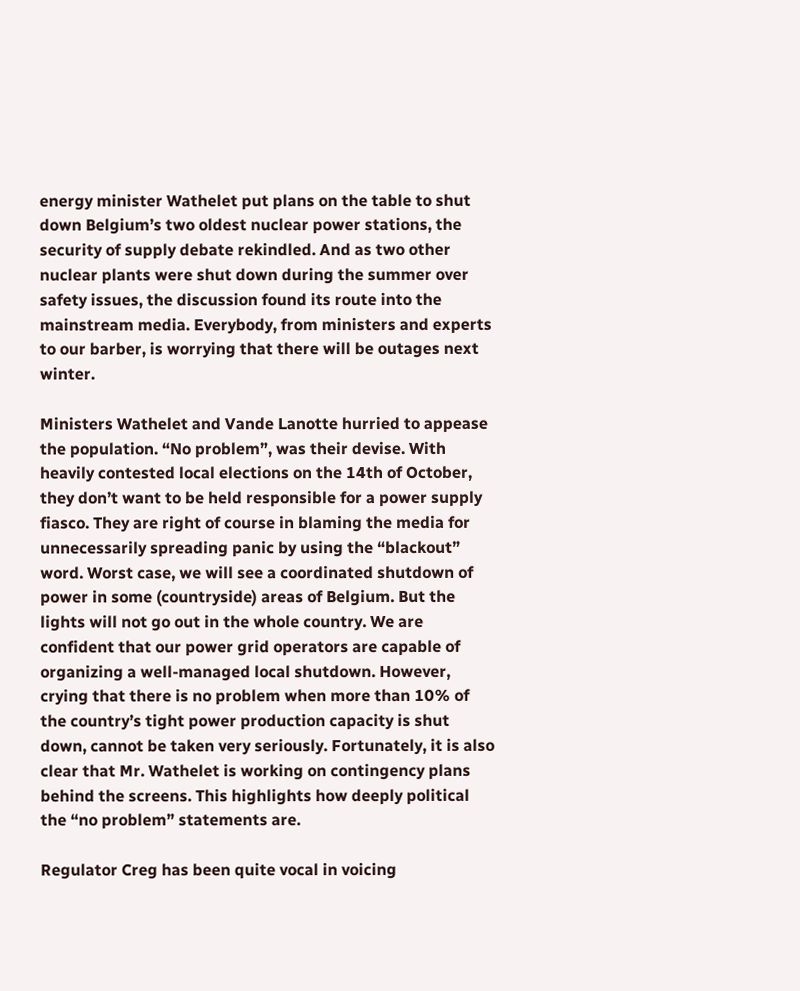energy minister Wathelet put plans on the table to shut down Belgium’s two oldest nuclear power stations, the security of supply debate rekindled. And as two other nuclear plants were shut down during the summer over safety issues, the discussion found its route into the mainstream media. Everybody, from ministers and experts to our barber, is worrying that there will be outages next winter.

Ministers Wathelet and Vande Lanotte hurried to appease the population. “No problem”, was their devise. With heavily contested local elections on the 14th of October, they don’t want to be held responsible for a power supply fiasco. They are right of course in blaming the media for unnecessarily spreading panic by using the “blackout” word. Worst case, we will see a coordinated shutdown of power in some (countryside) areas of Belgium. But the lights will not go out in the whole country. We are confident that our power grid operators are capable of organizing a well-managed local shutdown. However, crying that there is no problem when more than 10% of the country’s tight power production capacity is shut down, cannot be taken very seriously. Fortunately, it is also clear that Mr. Wathelet is working on contingency plans behind the screens. This highlights how deeply political the “no problem” statements are.

Regulator Creg has been quite vocal in voicing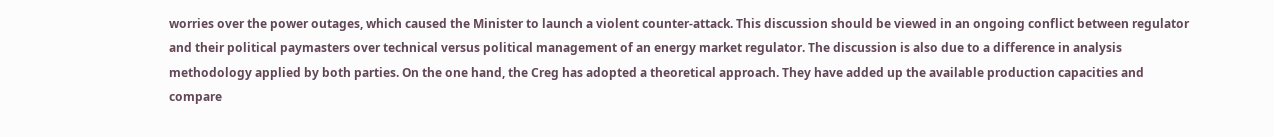worries over the power outages, which caused the Minister to launch a violent counter-attack. This discussion should be viewed in an ongoing conflict between regulator and their political paymasters over technical versus political management of an energy market regulator. The discussion is also due to a difference in analysis methodology applied by both parties. On the one hand, the Creg has adopted a theoretical approach. They have added up the available production capacities and compare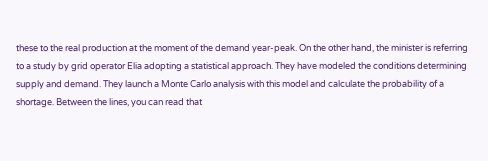these to the real production at the moment of the demand year-peak. On the other hand, the minister is referring to a study by grid operator Elia adopting a statistical approach. They have modeled the conditions determining supply and demand. They launch a Monte Carlo analysis with this model and calculate the probability of a shortage. Between the lines, you can read that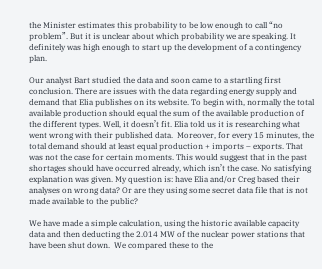the Minister estimates this probability to be low enough to call “no problem”. But it is unclear about which probability we are speaking. It definitely was high enough to start up the development of a contingency plan.

Our analyst Bart studied the data and soon came to a startling first conclusion. There are issues with the data regarding energy supply and demand that Elia publishes on its website. To begin with, normally the total available production should equal the sum of the available production of the different types. Well, it doesn’t fit. Elia told us it is researching what went wrong with their published data.  Moreover, for every 15 minutes, the total demand should at least equal production + imports – exports. That was not the case for certain moments. This would suggest that in the past shortages should have occurred already, which isn’t the case. No satisfying explanation was given. My question is: have Elia and/or Creg based their analyses on wrong data? Or are they using some secret data file that is not made available to the public?

We have made a simple calculation, using the historic available capacity data and then deducting the 2.014 MW of the nuclear power stations that have been shut down.  We compared these to the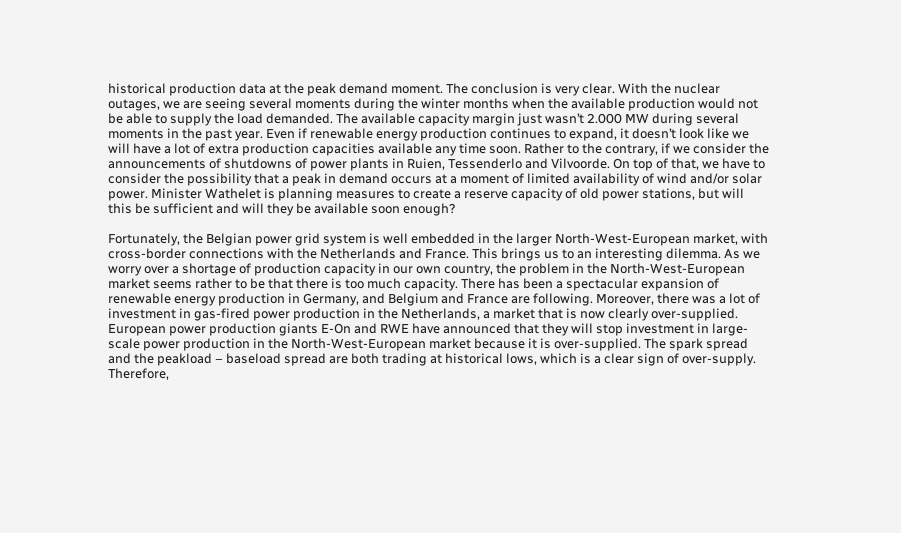historical production data at the peak demand moment. The conclusion is very clear. With the nuclear outages, we are seeing several moments during the winter months when the available production would not be able to supply the load demanded. The available capacity margin just wasn’t 2.000 MW during several moments in the past year. Even if renewable energy production continues to expand, it doesn’t look like we will have a lot of extra production capacities available any time soon. Rather to the contrary, if we consider the announcements of shutdowns of power plants in Ruien, Tessenderlo and Vilvoorde. On top of that, we have to consider the possibility that a peak in demand occurs at a moment of limited availability of wind and/or solar power. Minister Wathelet is planning measures to create a reserve capacity of old power stations, but will this be sufficient and will they be available soon enough?

Fortunately, the Belgian power grid system is well embedded in the larger North-West-European market, with cross-border connections with the Netherlands and France. This brings us to an interesting dilemma. As we worry over a shortage of production capacity in our own country, the problem in the North-West-European market seems rather to be that there is too much capacity. There has been a spectacular expansion of renewable energy production in Germany, and Belgium and France are following. Moreover, there was a lot of investment in gas-fired power production in the Netherlands, a market that is now clearly over-supplied. European power production giants E-On and RWE have announced that they will stop investment in large-scale power production in the North-West-European market because it is over-supplied. The spark spread and the peakload – baseload spread are both trading at historical lows, which is a clear sign of over-supply. Therefore,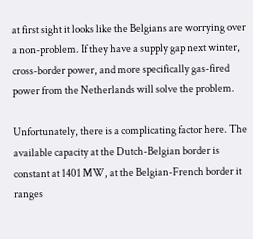at first sight it looks like the Belgians are worrying over a non-problem. If they have a supply gap next winter, cross-border power, and more specifically gas-fired power from the Netherlands will solve the problem.

Unfortunately, there is a complicating factor here. The available capacity at the Dutch-Belgian border is constant at 1401 MW, at the Belgian-French border it ranges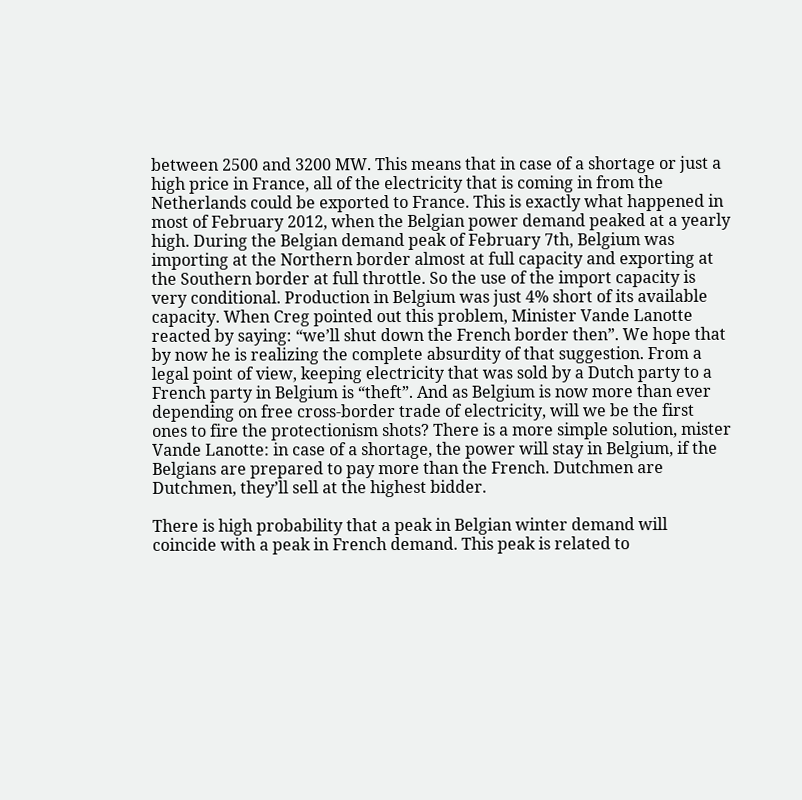between 2500 and 3200 MW. This means that in case of a shortage or just a high price in France, all of the electricity that is coming in from the Netherlands could be exported to France. This is exactly what happened in most of February 2012, when the Belgian power demand peaked at a yearly high. During the Belgian demand peak of February 7th, Belgium was importing at the Northern border almost at full capacity and exporting at the Southern border at full throttle. So the use of the import capacity is very conditional. Production in Belgium was just 4% short of its available capacity. When Creg pointed out this problem, Minister Vande Lanotte reacted by saying: “we’ll shut down the French border then”. We hope that by now he is realizing the complete absurdity of that suggestion. From a legal point of view, keeping electricity that was sold by a Dutch party to a French party in Belgium is “theft”. And as Belgium is now more than ever depending on free cross-border trade of electricity, will we be the first ones to fire the protectionism shots? There is a more simple solution, mister Vande Lanotte: in case of a shortage, the power will stay in Belgium, if the Belgians are prepared to pay more than the French. Dutchmen are Dutchmen, they’ll sell at the highest bidder.

There is high probability that a peak in Belgian winter demand will coincide with a peak in French demand. This peak is related to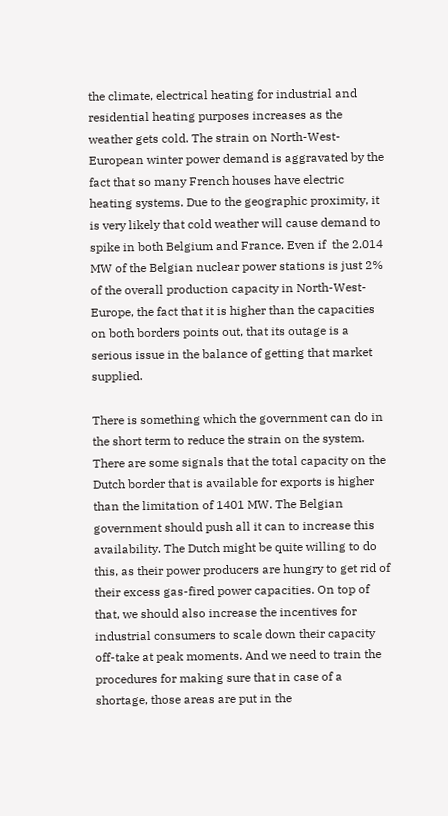the climate, electrical heating for industrial and residential heating purposes increases as the weather gets cold. The strain on North-West-European winter power demand is aggravated by the fact that so many French houses have electric heating systems. Due to the geographic proximity, it is very likely that cold weather will cause demand to spike in both Belgium and France. Even if  the 2.014 MW of the Belgian nuclear power stations is just 2% of the overall production capacity in North-West-Europe, the fact that it is higher than the capacities on both borders points out, that its outage is a serious issue in the balance of getting that market supplied.

There is something which the government can do in the short term to reduce the strain on the system. There are some signals that the total capacity on the Dutch border that is available for exports is higher than the limitation of 1401 MW. The Belgian government should push all it can to increase this availability. The Dutch might be quite willing to do this, as their power producers are hungry to get rid of their excess gas-fired power capacities. On top of that, we should also increase the incentives for industrial consumers to scale down their capacity off-take at peak moments. And we need to train the procedures for making sure that in case of a shortage, those areas are put in the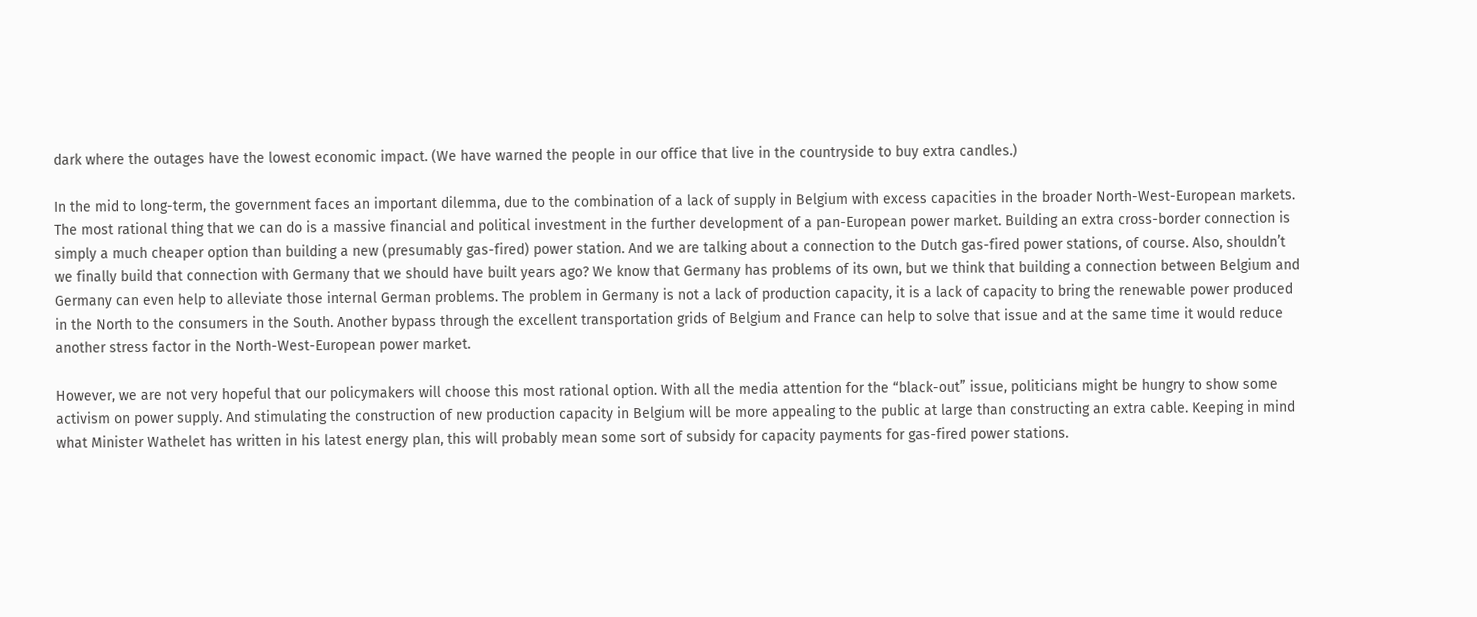dark where the outages have the lowest economic impact. (We have warned the people in our office that live in the countryside to buy extra candles.)

In the mid to long-term, the government faces an important dilemma, due to the combination of a lack of supply in Belgium with excess capacities in the broader North-West-European markets. The most rational thing that we can do is a massive financial and political investment in the further development of a pan-European power market. Building an extra cross-border connection is simply a much cheaper option than building a new (presumably gas-fired) power station. And we are talking about a connection to the Dutch gas-fired power stations, of course. Also, shouldn’t we finally build that connection with Germany that we should have built years ago? We know that Germany has problems of its own, but we think that building a connection between Belgium and Germany can even help to alleviate those internal German problems. The problem in Germany is not a lack of production capacity, it is a lack of capacity to bring the renewable power produced in the North to the consumers in the South. Another bypass through the excellent transportation grids of Belgium and France can help to solve that issue and at the same time it would reduce another stress factor in the North-West-European power market.

However, we are not very hopeful that our policymakers will choose this most rational option. With all the media attention for the “black-out” issue, politicians might be hungry to show some activism on power supply. And stimulating the construction of new production capacity in Belgium will be more appealing to the public at large than constructing an extra cable. Keeping in mind what Minister Wathelet has written in his latest energy plan, this will probably mean some sort of subsidy for capacity payments for gas-fired power stations.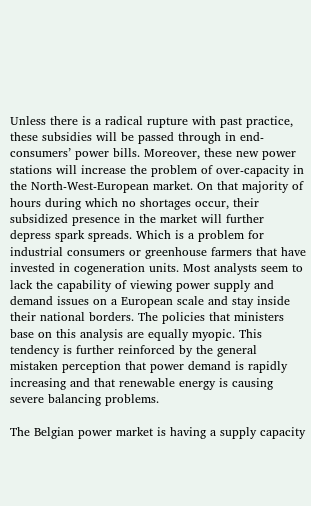Unless there is a radical rupture with past practice, these subsidies will be passed through in end-consumers’ power bills. Moreover, these new power stations will increase the problem of over-capacity in the North-West-European market. On that majority of hours during which no shortages occur, their subsidized presence in the market will further depress spark spreads. Which is a problem for industrial consumers or greenhouse farmers that have invested in cogeneration units. Most analysts seem to lack the capability of viewing power supply and demand issues on a European scale and stay inside their national borders. The policies that ministers base on this analysis are equally myopic. This tendency is further reinforced by the general mistaken perception that power demand is rapidly increasing and that renewable energy is causing severe balancing problems.

The Belgian power market is having a supply capacity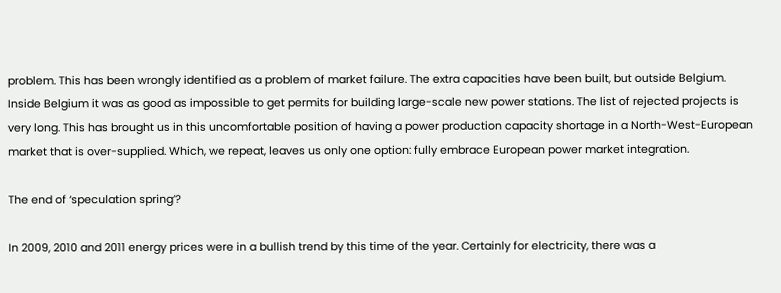problem. This has been wrongly identified as a problem of market failure. The extra capacities have been built, but outside Belgium. Inside Belgium it was as good as impossible to get permits for building large-scale new power stations. The list of rejected projects is very long. This has brought us in this uncomfortable position of having a power production capacity shortage in a North-West-European market that is over-supplied. Which, we repeat, leaves us only one option: fully embrace European power market integration.

The end of ‘speculation spring’?

In 2009, 2010 and 2011 energy prices were in a bullish trend by this time of the year. Certainly for electricity, there was a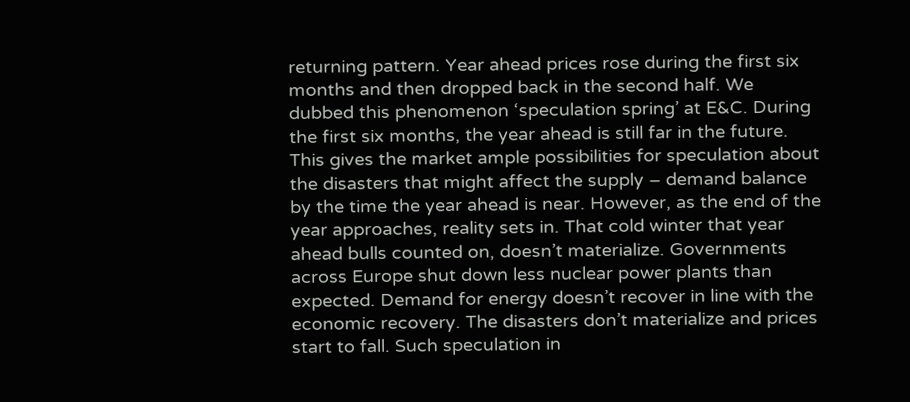returning pattern. Year ahead prices rose during the first six months and then dropped back in the second half. We dubbed this phenomenon ‘speculation spring’ at E&C. During the first six months, the year ahead is still far in the future. This gives the market ample possibilities for speculation about the disasters that might affect the supply – demand balance by the time the year ahead is near. However, as the end of the year approaches, reality sets in. That cold winter that year ahead bulls counted on, doesn’t materialize. Governments across Europe shut down less nuclear power plants than expected. Demand for energy doesn’t recover in line with the economic recovery. The disasters don’t materialize and prices start to fall. Such speculation in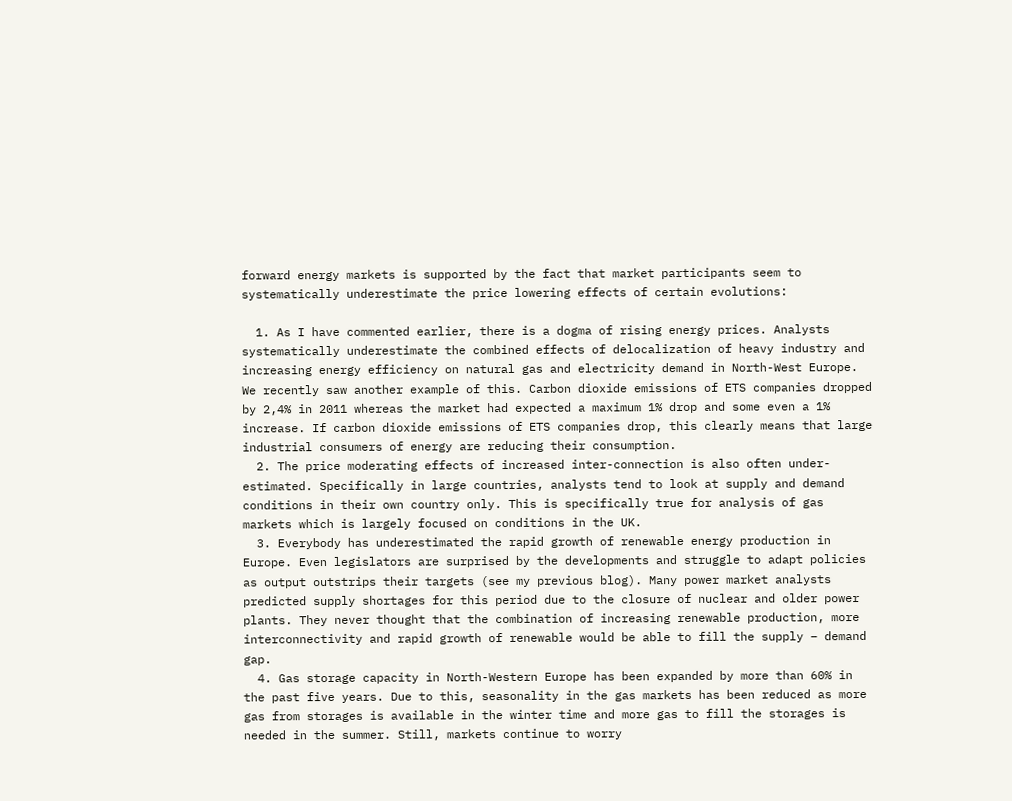forward energy markets is supported by the fact that market participants seem to systematically underestimate the price lowering effects of certain evolutions:

  1. As I have commented earlier, there is a dogma of rising energy prices. Analysts systematically underestimate the combined effects of delocalization of heavy industry and increasing energy efficiency on natural gas and electricity demand in North-West Europe. We recently saw another example of this. Carbon dioxide emissions of ETS companies dropped by 2,4% in 2011 whereas the market had expected a maximum 1% drop and some even a 1% increase. If carbon dioxide emissions of ETS companies drop, this clearly means that large industrial consumers of energy are reducing their consumption.
  2. The price moderating effects of increased inter-connection is also often under-estimated. Specifically in large countries, analysts tend to look at supply and demand conditions in their own country only. This is specifically true for analysis of gas markets which is largely focused on conditions in the UK.
  3. Everybody has underestimated the rapid growth of renewable energy production in Europe. Even legislators are surprised by the developments and struggle to adapt policies as output outstrips their targets (see my previous blog). Many power market analysts predicted supply shortages for this period due to the closure of nuclear and older power plants. They never thought that the combination of increasing renewable production, more interconnectivity and rapid growth of renewable would be able to fill the supply – demand gap.
  4. Gas storage capacity in North-Western Europe has been expanded by more than 60% in the past five years. Due to this, seasonality in the gas markets has been reduced as more gas from storages is available in the winter time and more gas to fill the storages is needed in the summer. Still, markets continue to worry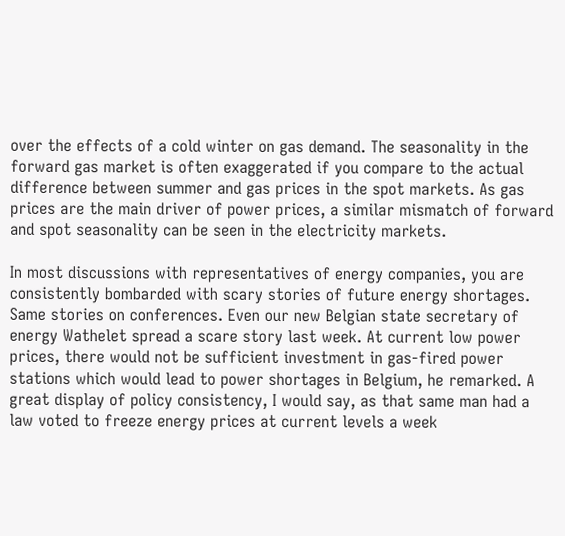over the effects of a cold winter on gas demand. The seasonality in the forward gas market is often exaggerated if you compare to the actual difference between summer and gas prices in the spot markets. As gas prices are the main driver of power prices, a similar mismatch of forward and spot seasonality can be seen in the electricity markets.

In most discussions with representatives of energy companies, you are consistently bombarded with scary stories of future energy shortages. Same stories on conferences. Even our new Belgian state secretary of energy Wathelet spread a scare story last week. At current low power prices, there would not be sufficient investment in gas-fired power stations which would lead to power shortages in Belgium, he remarked. A great display of policy consistency, I would say, as that same man had a law voted to freeze energy prices at current levels a week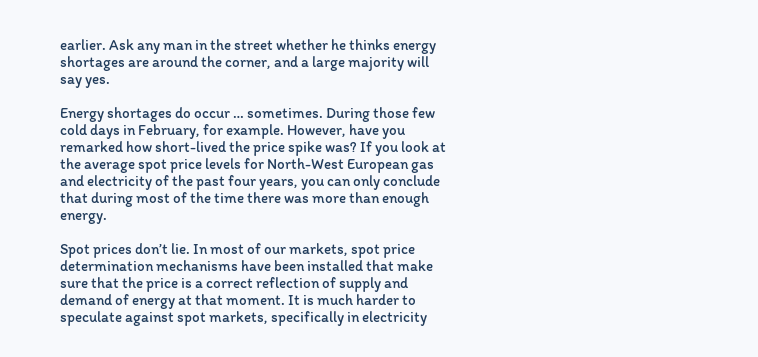earlier. Ask any man in the street whether he thinks energy shortages are around the corner, and a large majority will say yes.

Energy shortages do occur … sometimes. During those few cold days in February, for example. However, have you remarked how short-lived the price spike was? If you look at the average spot price levels for North-West European gas and electricity of the past four years, you can only conclude that during most of the time there was more than enough energy.

Spot prices don’t lie. In most of our markets, spot price determination mechanisms have been installed that make sure that the price is a correct reflection of supply and demand of energy at that moment. It is much harder to speculate against spot markets, specifically in electricity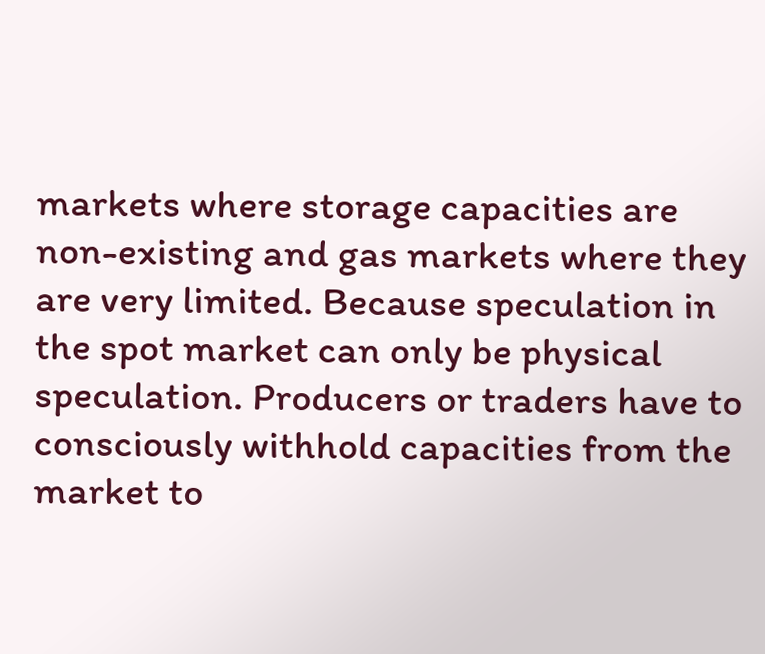markets where storage capacities are non-existing and gas markets where they are very limited. Because speculation in the spot market can only be physical speculation. Producers or traders have to consciously withhold capacities from the market to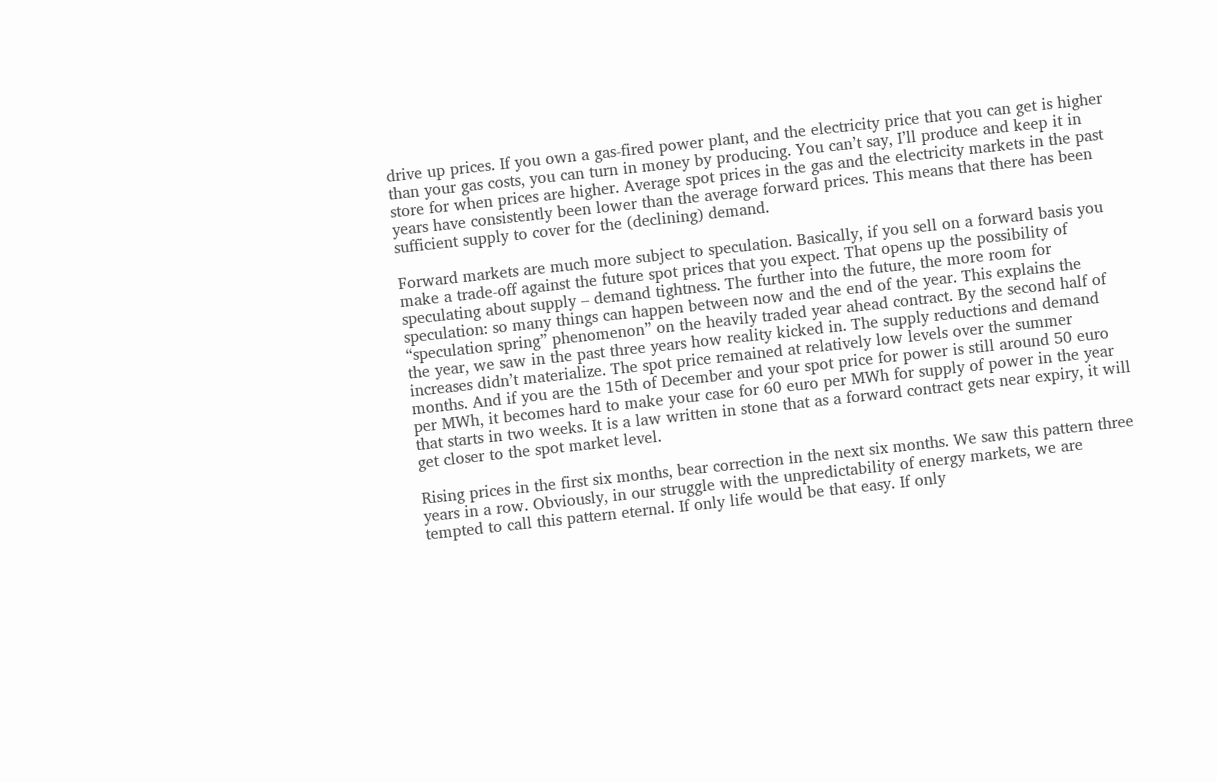drive up prices. If you own a gas-fired power plant, and the electricity price that you can get is higher than your gas costs, you can turn in money by producing. You can’t say, I’ll produce and keep it in store for when prices are higher. Average spot prices in the gas and the electricity markets in the past years have consistently been lower than the average forward prices. This means that there has been sufficient supply to cover for the (declining) demand.

Forward markets are much more subject to speculation. Basically, if you sell on a forward basis you make a trade-off against the future spot prices that you expect. That opens up the possibility of speculating about supply – demand tightness. The further into the future, the more room for speculation: so many things can happen between now and the end of the year. This explains the “speculation spring” phenomenon” on the heavily traded year ahead contract. By the second half of the year, we saw in the past three years how reality kicked in. The supply reductions and demand increases didn’t materialize. The spot price remained at relatively low levels over the summer months. And if you are the 15th of December and your spot price for power is still around 50 euro per MWh, it becomes hard to make your case for 60 euro per MWh for supply of power in the year that starts in two weeks. It is a law written in stone that as a forward contract gets near expiry, it will get closer to the spot market level.

Rising prices in the first six months, bear correction in the next six months. We saw this pattern three years in a row. Obviously, in our struggle with the unpredictability of energy markets, we are tempted to call this pattern eternal. If only life would be that easy. If only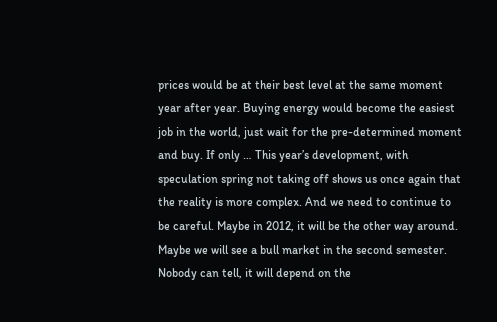prices would be at their best level at the same moment year after year. Buying energy would become the easiest job in the world, just wait for the pre-determined moment and buy. If only … This year’s development, with speculation spring not taking off shows us once again that the reality is more complex. And we need to continue to be careful. Maybe in 2012, it will be the other way around. Maybe we will see a bull market in the second semester. Nobody can tell, it will depend on the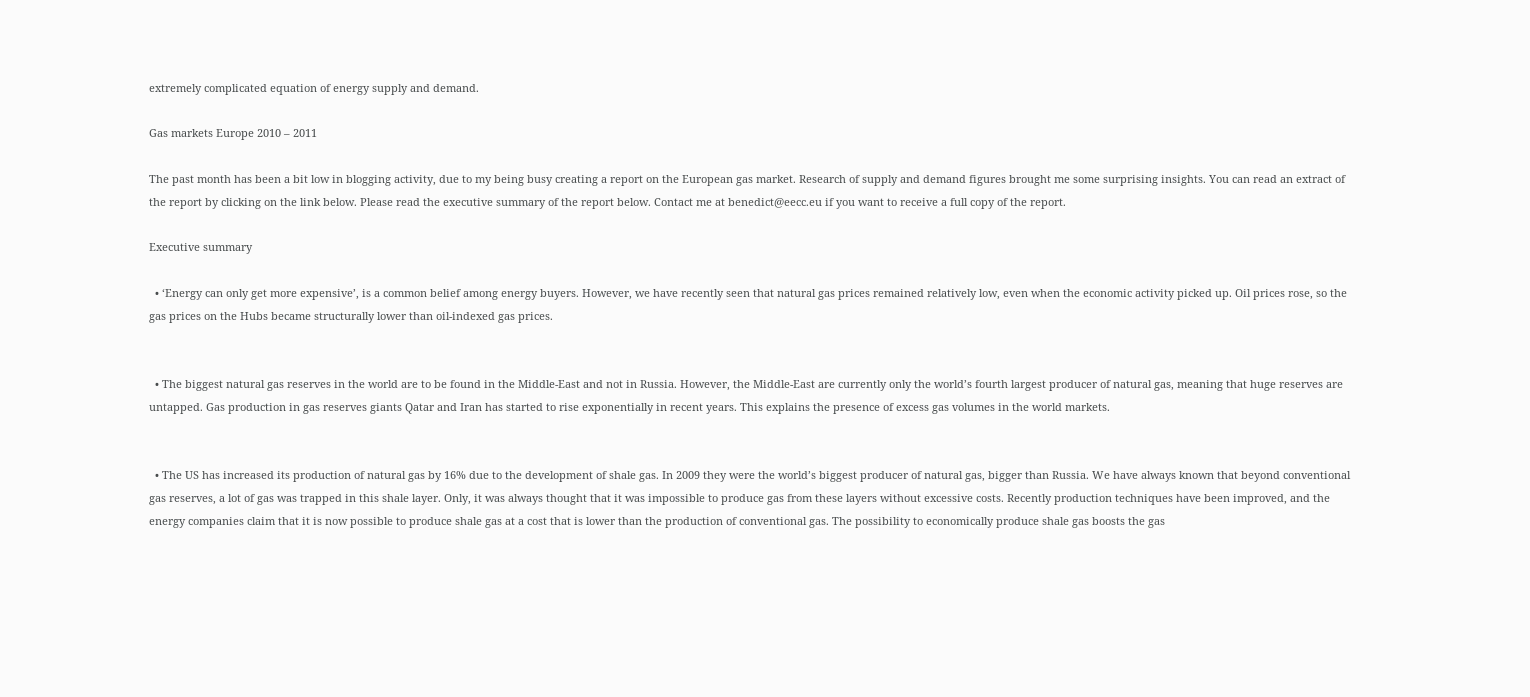extremely complicated equation of energy supply and demand.

Gas markets Europe 2010 – 2011

The past month has been a bit low in blogging activity, due to my being busy creating a report on the European gas market. Research of supply and demand figures brought me some surprising insights. You can read an extract of the report by clicking on the link below. Please read the executive summary of the report below. Contact me at benedict@eecc.eu if you want to receive a full copy of the report.

Executive summary

  • ‘Energy can only get more expensive’, is a common belief among energy buyers. However, we have recently seen that natural gas prices remained relatively low, even when the economic activity picked up. Oil prices rose, so the gas prices on the Hubs became structurally lower than oil-indexed gas prices.


  • The biggest natural gas reserves in the world are to be found in the Middle-East and not in Russia. However, the Middle-East are currently only the world’s fourth largest producer of natural gas, meaning that huge reserves are untapped. Gas production in gas reserves giants Qatar and Iran has started to rise exponentially in recent years. This explains the presence of excess gas volumes in the world markets.


  • The US has increased its production of natural gas by 16% due to the development of shale gas. In 2009 they were the world’s biggest producer of natural gas, bigger than Russia. We have always known that beyond conventional gas reserves, a lot of gas was trapped in this shale layer. Only, it was always thought that it was impossible to produce gas from these layers without excessive costs. Recently production techniques have been improved, and the energy companies claim that it is now possible to produce shale gas at a cost that is lower than the production of conventional gas. The possibility to economically produce shale gas boosts the gas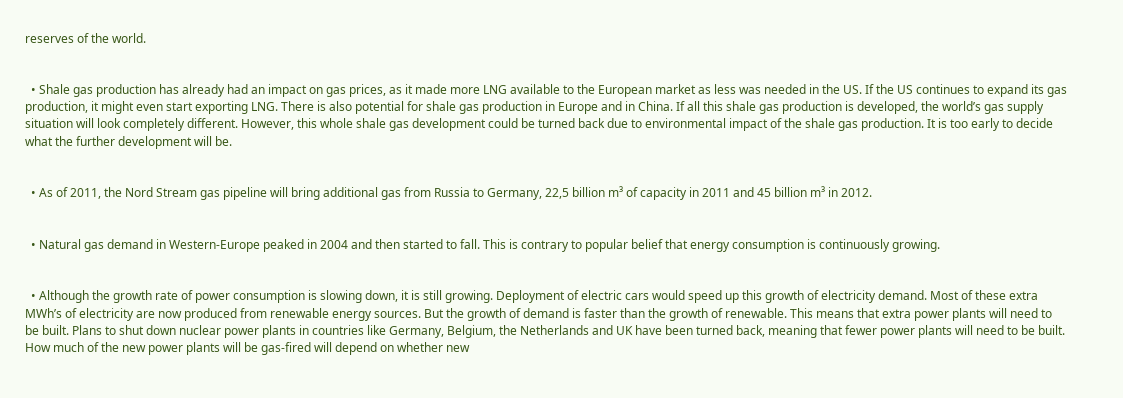reserves of the world.


  • Shale gas production has already had an impact on gas prices, as it made more LNG available to the European market as less was needed in the US. If the US continues to expand its gas production, it might even start exporting LNG. There is also potential for shale gas production in Europe and in China. If all this shale gas production is developed, the world’s gas supply situation will look completely different. However, this whole shale gas development could be turned back due to environmental impact of the shale gas production. It is too early to decide what the further development will be.


  • As of 2011, the Nord Stream gas pipeline will bring additional gas from Russia to Germany, 22,5 billion m³ of capacity in 2011 and 45 billion m³ in 2012.


  • Natural gas demand in Western-Europe peaked in 2004 and then started to fall. This is contrary to popular belief that energy consumption is continuously growing.


  • Although the growth rate of power consumption is slowing down, it is still growing. Deployment of electric cars would speed up this growth of electricity demand. Most of these extra MWh’s of electricity are now produced from renewable energy sources. But the growth of demand is faster than the growth of renewable. This means that extra power plants will need to be built. Plans to shut down nuclear power plants in countries like Germany, Belgium, the Netherlands and UK have been turned back, meaning that fewer power plants will need to be built. How much of the new power plants will be gas-fired will depend on whether new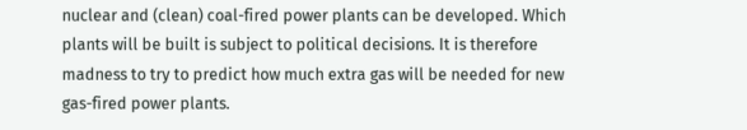nuclear and (clean) coal-fired power plants can be developed. Which plants will be built is subject to political decisions. It is therefore madness to try to predict how much extra gas will be needed for new gas-fired power plants.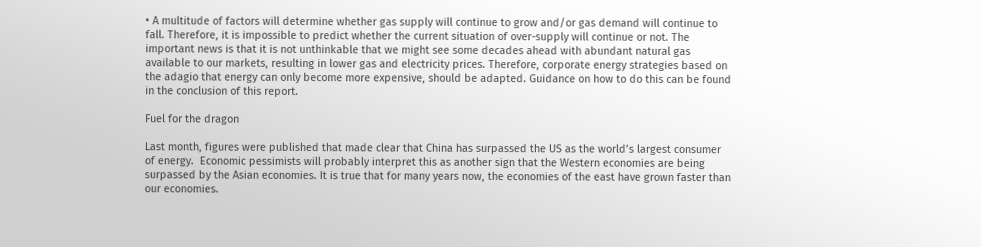• A multitude of factors will determine whether gas supply will continue to grow and/or gas demand will continue to fall. Therefore, it is impossible to predict whether the current situation of over-supply will continue or not. The important news is that it is not unthinkable that we might see some decades ahead with abundant natural gas available to our markets, resulting in lower gas and electricity prices. Therefore, corporate energy strategies based on the adagio that energy can only become more expensive, should be adapted. Guidance on how to do this can be found in the conclusion of this report.

Fuel for the dragon

Last month, figures were published that made clear that China has surpassed the US as the world’s largest consumer of energy.  Economic pessimists will probably interpret this as another sign that the Western economies are being surpassed by the Asian economies. It is true that for many years now, the economies of the east have grown faster than our economies.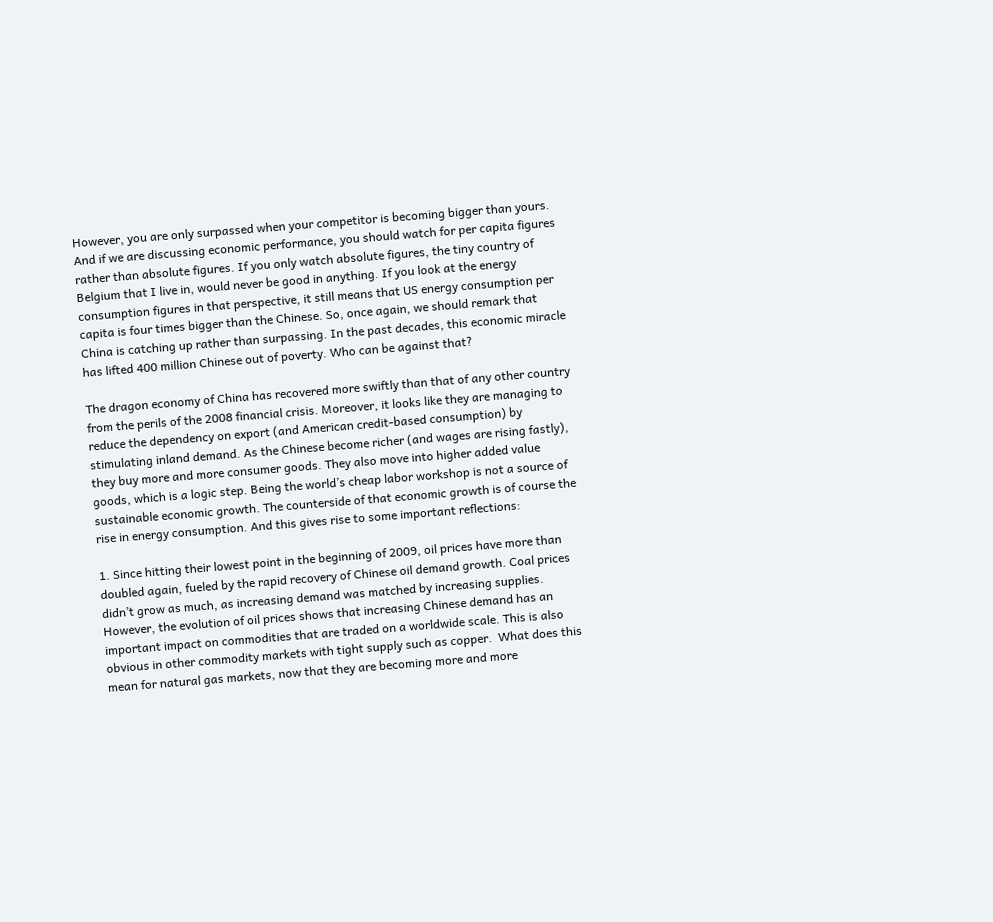However, you are only surpassed when your competitor is becoming bigger than yours. And if we are discussing economic performance, you should watch for per capita figures rather than absolute figures. If you only watch absolute figures, the tiny country of Belgium that I live in, would never be good in anything. If you look at the energy consumption figures in that perspective, it still means that US energy consumption per capita is four times bigger than the Chinese. So, once again, we should remark that China is catching up rather than surpassing. In the past decades, this economic miracle has lifted 400 million Chinese out of poverty. Who can be against that?

The dragon economy of China has recovered more swiftly than that of any other country from the perils of the 2008 financial crisis. Moreover, it looks like they are managing to reduce the dependency on export (and American credit-based consumption) by stimulating inland demand. As the Chinese become richer (and wages are rising fastly), they buy more and more consumer goods. They also move into higher added value goods, which is a logic step. Being the world’s cheap labor workshop is not a source of sustainable economic growth. The counterside of that economic growth is of course the rise in energy consumption. And this gives rise to some important reflections:

1. Since hitting their lowest point in the beginning of 2009, oil prices have more than doubled again, fueled by the rapid recovery of Chinese oil demand growth. Coal prices didn’t grow as much, as increasing demand was matched by increasing supplies.  However, the evolution of oil prices shows that increasing Chinese demand has an important impact on commodities that are traded on a worldwide scale. This is also obvious in other commodity markets with tight supply such as copper.  What does this mean for natural gas markets, now that they are becoming more and more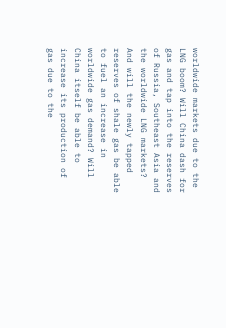worldwide markets due to the LNG boom? Will China dash for gas and tap into the reserves of Russia, Southeast Asia and the worldwide LNG markets? And will the newly tapped reserves of shale gas be able to fuel an increase in worldwide gas demand? Will China itself be able to increase its production of gas due to the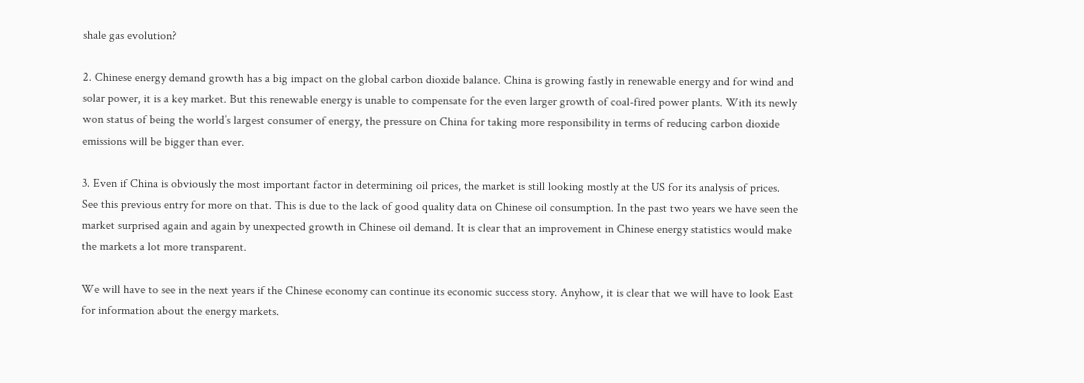shale gas evolution?

2. Chinese energy demand growth has a big impact on the global carbon dioxide balance. China is growing fastly in renewable energy and for wind and solar power, it is a key market. But this renewable energy is unable to compensate for the even larger growth of coal-fired power plants. With its newly won status of being the world’s largest consumer of energy, the pressure on China for taking more responsibility in terms of reducing carbon dioxide emissions will be bigger than ever.

3. Even if China is obviously the most important factor in determining oil prices, the market is still looking mostly at the US for its analysis of prices. See this previous entry for more on that. This is due to the lack of good quality data on Chinese oil consumption. In the past two years we have seen the market surprised again and again by unexpected growth in Chinese oil demand. It is clear that an improvement in Chinese energy statistics would make the markets a lot more transparent.

We will have to see in the next years if the Chinese economy can continue its economic success story. Anyhow, it is clear that we will have to look East for information about the energy markets.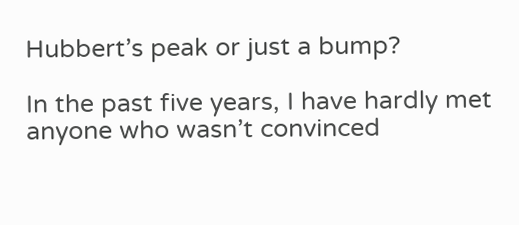Hubbert’s peak or just a bump?

In the past five years, I have hardly met anyone who wasn’t convinced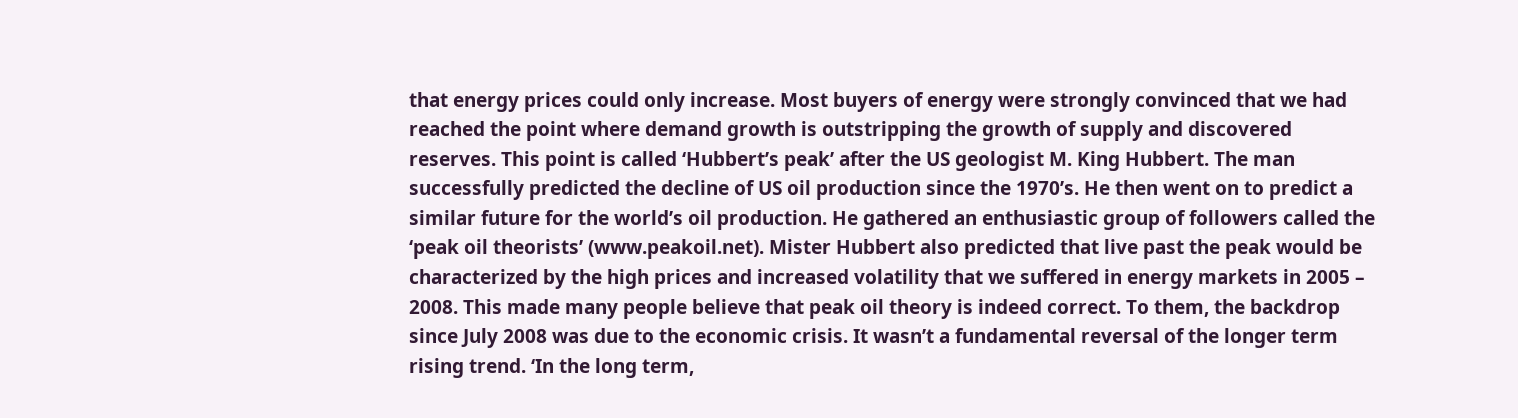that energy prices could only increase. Most buyers of energy were strongly convinced that we had reached the point where demand growth is outstripping the growth of supply and discovered reserves. This point is called ‘Hubbert’s peak’ after the US geologist M. King Hubbert. The man successfully predicted the decline of US oil production since the 1970’s. He then went on to predict a similar future for the world’s oil production. He gathered an enthusiastic group of followers called the ‘peak oil theorists’ (www.peakoil.net). Mister Hubbert also predicted that live past the peak would be characterized by the high prices and increased volatility that we suffered in energy markets in 2005 – 2008. This made many people believe that peak oil theory is indeed correct. To them, the backdrop since July 2008 was due to the economic crisis. It wasn’t a fundamental reversal of the longer term rising trend. ‘In the long term,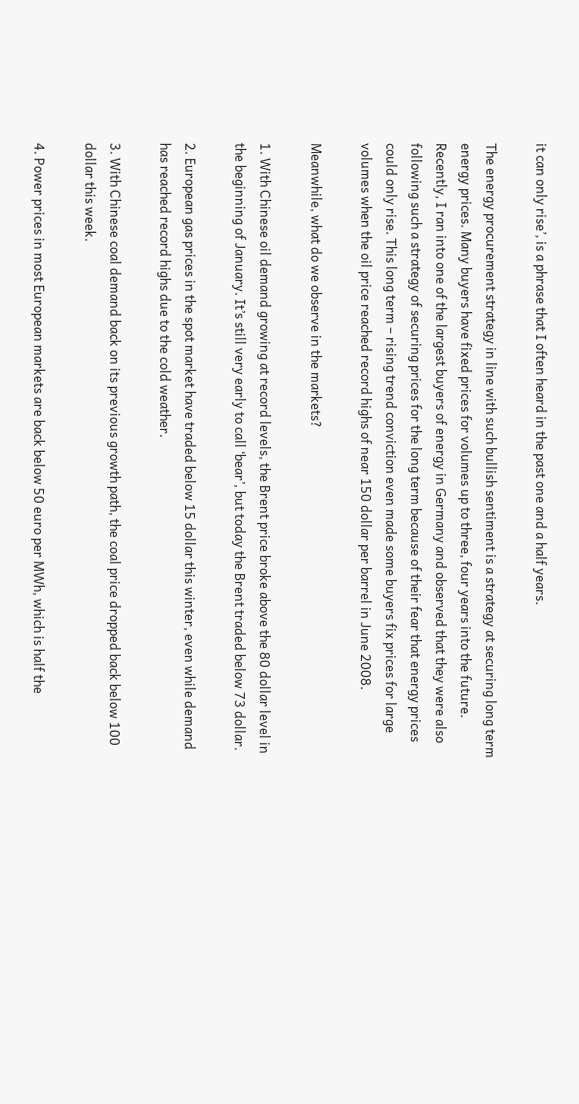it can only rise’, is a phrase that I often heard in the past one and a half years.

The energy procurement strategy in line with such bullish sentiment is a strategy at securing long term energy prices. Many buyers have fixed prices for volumes up to three, four years into the future. Recently, I ran into one of the largest buyers of energy in Germany and observed that they were also following such a strategy of securing prices for the long term because of their fear that energy prices could only rise. This long term – rising trend conviction even made some buyers fix prices for large volumes when the oil price reached record highs of near 150 dollar per barrel in June 2008.

Meanwhile, what do we observe in the markets?

1. With Chinese oil demand growing at record levels, the Brent price broke above the 80 dollar level in the beginning of January. It’s still very early to call ‘bear’, but today the Brent traded below 73 dollar.

2. European gas prices in the spot market have traded below 15 dollar this winter, even while demand has reached record highs due to the cold weather.

3. With Chinese coal demand back on its previous growth path, the coal price dropped back below 100 dollar this week.

4. Power prices in most European markets are back below 50 euro per MWh, which is half the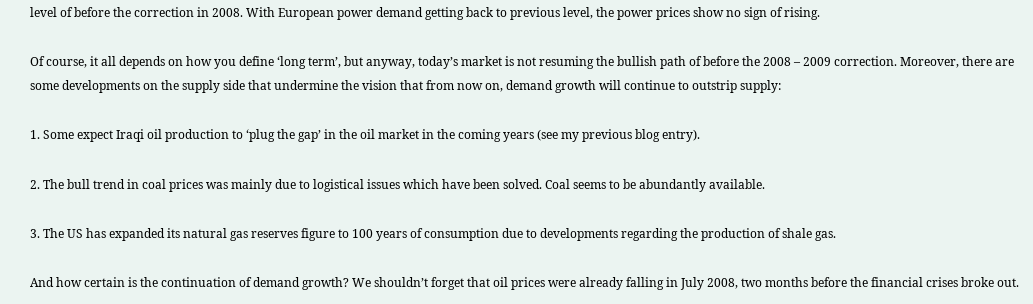level of before the correction in 2008. With European power demand getting back to previous level, the power prices show no sign of rising.

Of course, it all depends on how you define ‘long term’, but anyway, today’s market is not resuming the bullish path of before the 2008 – 2009 correction. Moreover, there are some developments on the supply side that undermine the vision that from now on, demand growth will continue to outstrip supply:

1. Some expect Iraqi oil production to ‘plug the gap’ in the oil market in the coming years (see my previous blog entry).

2. The bull trend in coal prices was mainly due to logistical issues which have been solved. Coal seems to be abundantly available.

3. The US has expanded its natural gas reserves figure to 100 years of consumption due to developments regarding the production of shale gas.

And how certain is the continuation of demand growth? We shouldn’t forget that oil prices were already falling in July 2008, two months before the financial crises broke out.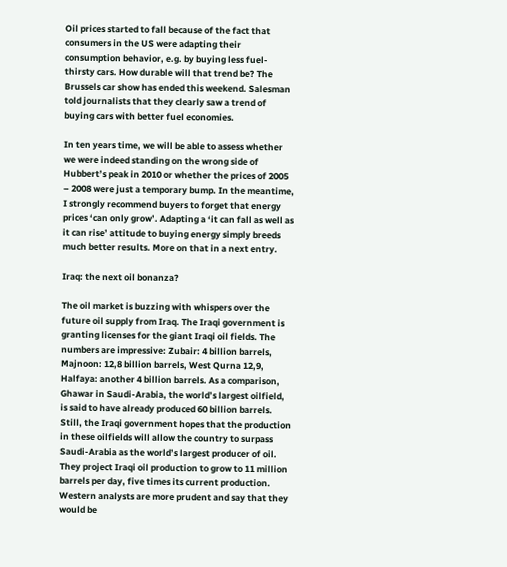Oil prices started to fall because of the fact that consumers in the US were adapting their consumption behavior, e.g. by buying less fuel-thirsty cars. How durable will that trend be? The Brussels car show has ended this weekend. Salesman told journalists that they clearly saw a trend of buying cars with better fuel economies.

In ten years time, we will be able to assess whether we were indeed standing on the wrong side of Hubbert’s peak in 2010 or whether the prices of 2005 – 2008 were just a temporary bump. In the meantime, I strongly recommend buyers to forget that energy prices ‘can only grow’. Adapting a ‘it can fall as well as it can rise’ attitude to buying energy simply breeds much better results. More on that in a next entry.

Iraq: the next oil bonanza?

The oil market is buzzing with whispers over the future oil supply from Iraq. The Iraqi government is granting licenses for the giant Iraqi oil fields. The numbers are impressive: Zubair: 4 billion barrels, Majnoon: 12,8 billion barrels, West Qurna 12,9, Halfaya: another 4 billion barrels. As a comparison, Ghawar in Saudi-Arabia, the world’s largest oilfield, is said to have already produced 60 billion barrels. Still, the Iraqi government hopes that the production in these oilfields will allow the country to surpass Saudi-Arabia as the world’s largest producer of oil. They project Iraqi oil production to grow to 11 million barrels per day, five times its current production. Western analysts are more prudent and say that they would be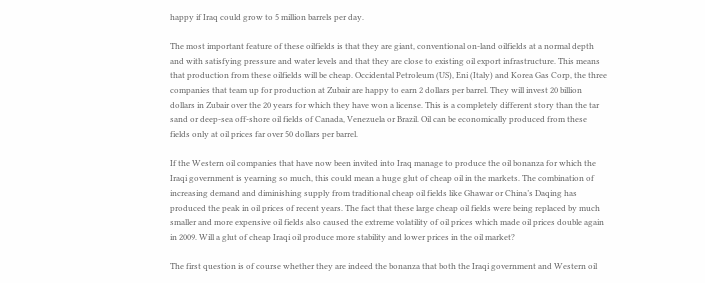happy if Iraq could grow to 5 million barrels per day.

The most important feature of these oilfields is that they are giant, conventional on-land oilfields at a normal depth and with satisfying pressure and water levels and that they are close to existing oil export infrastructure. This means that production from these oilfields will be cheap. Occidental Petroleum (US), Eni (Italy) and Korea Gas Corp, the three companies that team up for production at Zubair are happy to earn 2 dollars per barrel. They will invest 20 billion dollars in Zubair over the 20 years for which they have won a license. This is a completely different story than the tar sand or deep-sea off-shore oil fields of Canada, Venezuela or Brazil. Oil can be economically produced from these fields only at oil prices far over 50 dollars per barrel.

If the Western oil companies that have now been invited into Iraq manage to produce the oil bonanza for which the Iraqi government is yearning so much, this could mean a huge glut of cheap oil in the markets. The combination of increasing demand and diminishing supply from traditional cheap oil fields like Ghawar or China’s Daqing has produced the peak in oil prices of recent years. The fact that these large cheap oil fields were being replaced by much smaller and more expensive oil fields also caused the extreme volatility of oil prices which made oil prices double again in 2009. Will a glut of cheap Iraqi oil produce more stability and lower prices in the oil market?

The first question is of course whether they are indeed the bonanza that both the Iraqi government and Western oil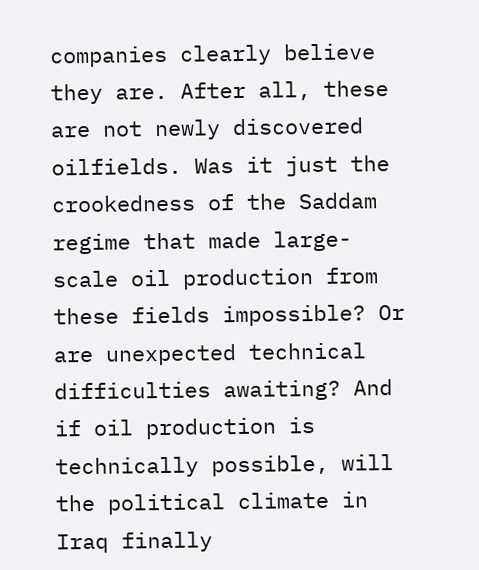companies clearly believe they are. After all, these are not newly discovered oilfields. Was it just the crookedness of the Saddam regime that made large-scale oil production from these fields impossible? Or are unexpected technical difficulties awaiting? And if oil production is technically possible, will the political climate in Iraq finally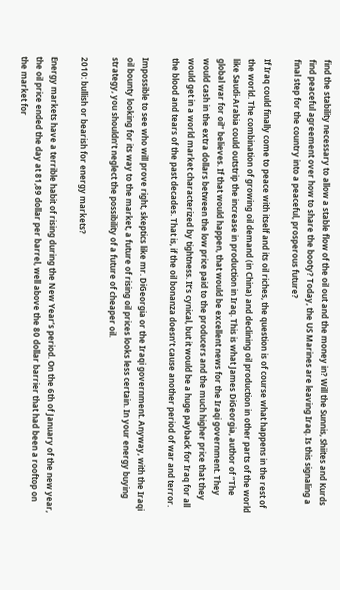find the stability necessary to allow a stable flow of the oil out and the money in? Will the Sunnis, Shiites and Kurds find peaceful agreement over how to share the booty? Today, the US Marines are leaving Iraq. Is this signaling a final step for the country into a peaceful, prosperous future?

If Iraq could finally come to peace with itself and its oil riches, the question is of course what happens in the rest of the world. The combination of growing oil demand (in China) and declining oil production in other parts of the world like Saudi-Arabia could outstrip the increase in production in Iraq. This is what James DiGeorgia, author of “The global war for oil” believes. If that would happen, that would be excellent news for the Iraqi government. They would cash in the extra dollars between the low price paid to the producers and the much higher price that they would get in a world market characterized by tightness. It’s cynical, but it would be a huge payback for Iraq for all the blood and tears of the past decades. That is, if the oil bonanza doesn’t cause another period of war and terror.

Impossible to see who will prove right, skeptics like mr. DiGeorgia or the Iraqi government. Anyway, with the Iraqi oil bounty looking for its way to the market, a future of rising oil prices looks less certain. In your energy buying strategy, you shouldn’t neglect the possibility of a future of cheaper oil.

2010: bullish or bearish for energy markets?

Energy markets have a terrible habit of rising during the New Year’s period. On the 6th of January of the new year, the oil price ended the day at 81,89 dollar per barrel, well above the 80 dollar barrier that had been a rooftop on the market for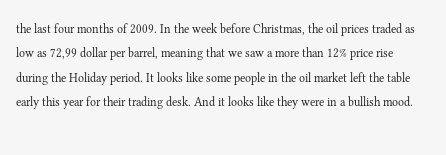the last four months of 2009. In the week before Christmas, the oil prices traded as low as 72,99 dollar per barrel, meaning that we saw a more than 12% price rise during the Holiday period. It looks like some people in the oil market left the table early this year for their trading desk. And it looks like they were in a bullish mood.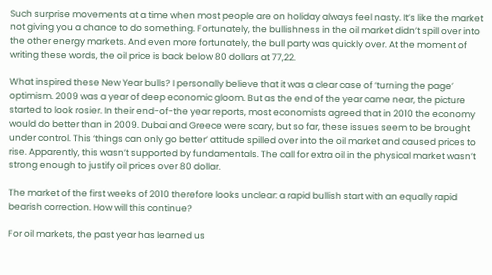Such surprise movements at a time when most people are on holiday always feel nasty. It’s like the market not giving you a chance to do something. Fortunately, the bullishness in the oil market didn’t spill over into the other energy markets. And even more fortunately, the bull party was quickly over. At the moment of writing these words, the oil price is back below 80 dollars at 77,22.

What inspired these New Year bulls? I personally believe that it was a clear case of ‘turning the page’ optimism. 2009 was a year of deep economic gloom. But as the end of the year came near, the picture started to look rosier. In their end-of-the year reports, most economists agreed that in 2010 the economy would do better than in 2009. Dubai and Greece were scary, but so far, these issues seem to be brought under control. This ‘things can only go better’ attitude spilled over into the oil market and caused prices to rise. Apparently, this wasn’t supported by fundamentals. The call for extra oil in the physical market wasn’t strong enough to justify oil prices over 80 dollar.

The market of the first weeks of 2010 therefore looks unclear: a rapid bullish start with an equally rapid bearish correction. How will this continue?

For oil markets, the past year has learned us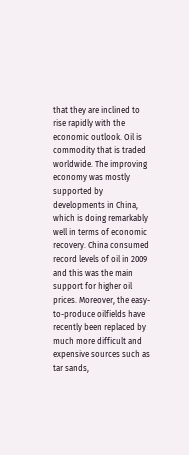that they are inclined to rise rapidly with the economic outlook. Oil is commodity that is traded worldwide. The improving economy was mostly supported by developments in China, which is doing remarkably well in terms of economic recovery. China consumed record levels of oil in 2009 and this was the main support for higher oil prices. Moreover, the easy-to-produce oilfields have recently been replaced by much more difficult and expensive sources such as tar sands,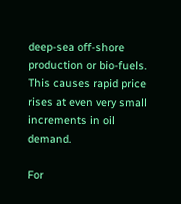deep-sea off-shore production or bio-fuels. This causes rapid price rises at even very small increments in oil demand.

For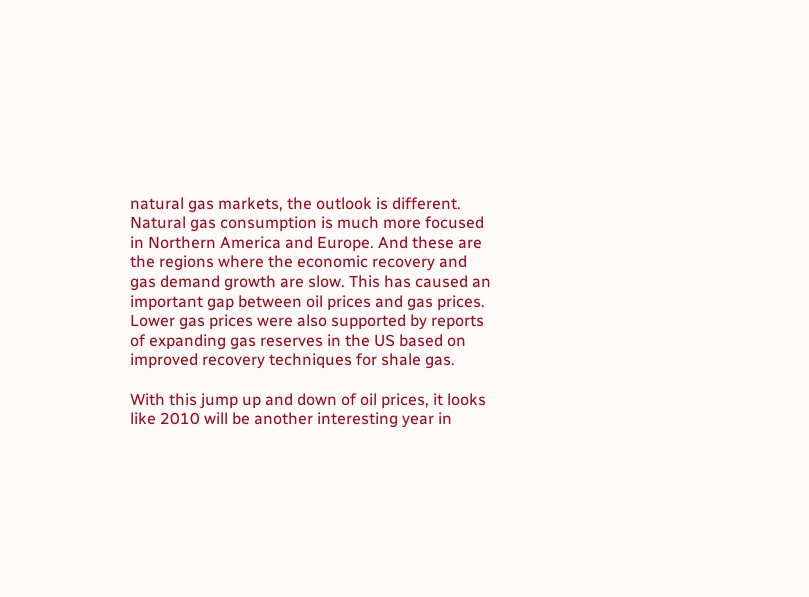natural gas markets, the outlook is different. Natural gas consumption is much more focused in Northern America and Europe. And these are the regions where the economic recovery and gas demand growth are slow. This has caused an important gap between oil prices and gas prices. Lower gas prices were also supported by reports of expanding gas reserves in the US based on improved recovery techniques for shale gas.

With this jump up and down of oil prices, it looks like 2010 will be another interesting year in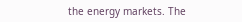the energy markets. The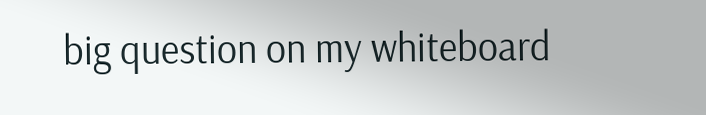big question on my whiteboard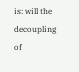is: will the decoupling of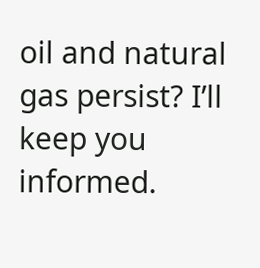oil and natural gas persist? I’ll keep you informed.